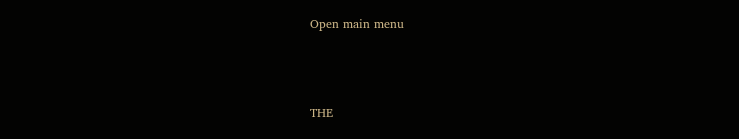Open main menu



THE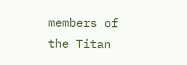members of the Titan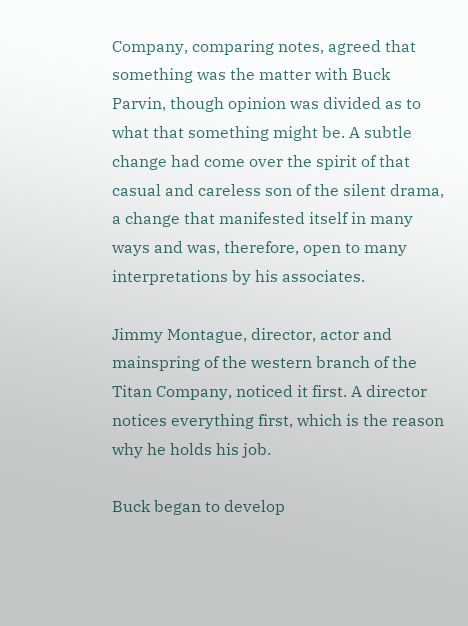Company, comparing notes, agreed that something was the matter with Buck Parvin, though opinion was divided as to what that something might be. A subtle change had come over the spirit of that casual and careless son of the silent drama, a change that manifested itself in many ways and was, therefore, open to many interpretations by his associates.

Jimmy Montague, director, actor and mainspring of the western branch of the Titan Company, noticed it first. A director notices everything first, which is the reason why he holds his job.

Buck began to develop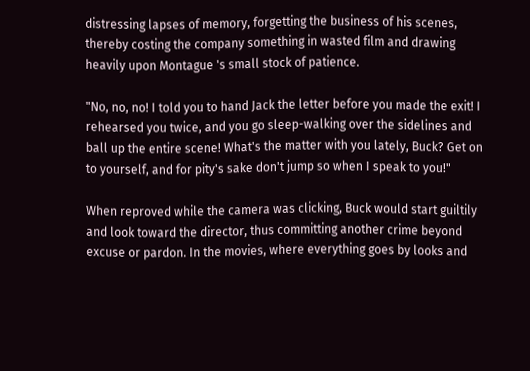distressing lapses of memory, forgetting the business of his scenes, thereby costing the company something in wasted film and drawing heavily upon Montague 's small stock of patience.

"No, no, no! I told you to hand Jack the letter before you made the exit! I rehearsed you twice, and you go sleep-walking over the sidelines and ball up the entire scene! What's the matter with you lately, Buck? Get on to yourself, and for pity's sake don't jump so when I speak to you!"

When reproved while the camera was clicking, Buck would start guiltily and look toward the director, thus committing another crime beyond excuse or pardon. In the movies, where everything goes by looks and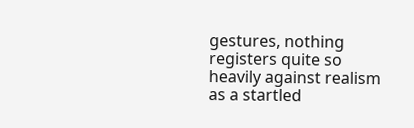gestures, nothing registers quite so heavily against realism as a startled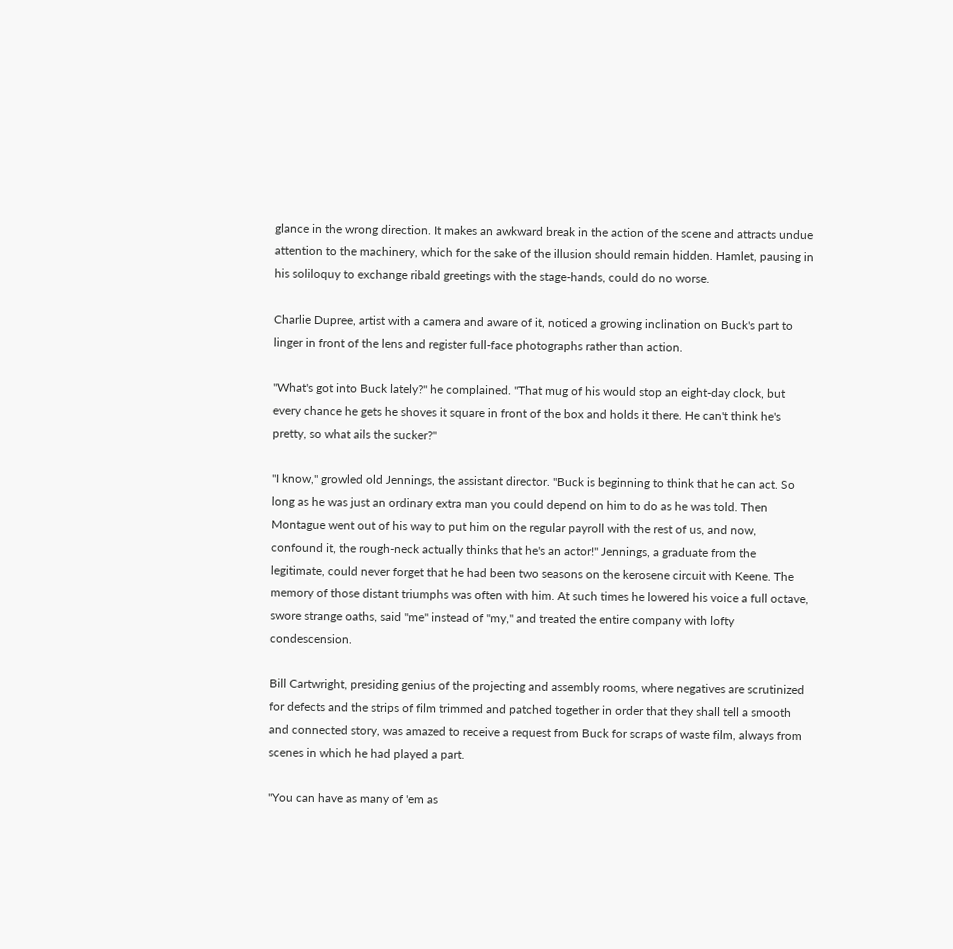glance in the wrong direction. It makes an awkward break in the action of the scene and attracts undue attention to the machinery, which for the sake of the illusion should remain hidden. Hamlet, pausing in his soliloquy to exchange ribald greetings with the stage-hands, could do no worse.

Charlie Dupree, artist with a camera and aware of it, noticed a growing inclination on Buck's part to linger in front of the lens and register full-face photographs rather than action.

"What's got into Buck lately?" he complained. "That mug of his would stop an eight-day clock, but every chance he gets he shoves it square in front of the box and holds it there. He can't think he's pretty, so what ails the sucker?"

"I know," growled old Jennings, the assistant director. "Buck is beginning to think that he can act. So long as he was just an ordinary extra man you could depend on him to do as he was told. Then Montague went out of his way to put him on the regular payroll with the rest of us, and now, confound it, the rough-neck actually thinks that he's an actor!" Jennings, a graduate from the legitimate, could never forget that he had been two seasons on the kerosene circuit with Keene. The memory of those distant triumphs was often with him. At such times he lowered his voice a full octave, swore strange oaths, said "me" instead of "my," and treated the entire company with lofty condescension.

Bill Cartwright, presiding genius of the projecting and assembly rooms, where negatives are scrutinized for defects and the strips of film trimmed and patched together in order that they shall tell a smooth and connected story, was amazed to receive a request from Buck for scraps of waste film, always from scenes in which he had played a part.

"You can have as many of 'em as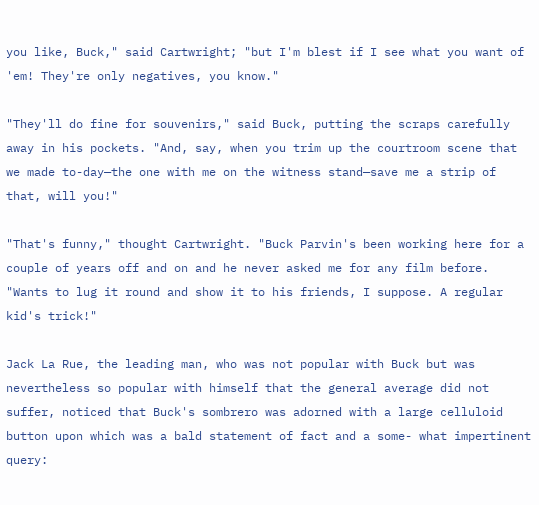you like, Buck," said Cartwright; "but I'm blest if I see what you want of 'em! They're only negatives, you know."

"They'll do fine for souvenirs," said Buck, putting the scraps carefully away in his pockets. "And, say, when you trim up the courtroom scene that we made to-day—the one with me on the witness stand—save me a strip of that, will you!"

"That's funny," thought Cartwright. "Buck Parvin's been working here for a couple of years off and on and he never asked me for any film before. "Wants to lug it round and show it to his friends, I suppose. A regular kid's trick!"

Jack La Rue, the leading man, who was not popular with Buck but was nevertheless so popular with himself that the general average did not suffer, noticed that Buck's sombrero was adorned with a large celluloid button upon which was a bald statement of fact and a some- what impertinent query: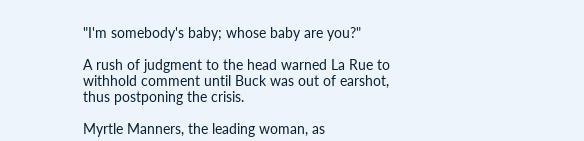"I'm somebody's baby; whose baby are you?"

A rush of judgment to the head warned La Rue to withhold comment until Buck was out of earshot, thus postponing the crisis.

Myrtle Manners, the leading woman, as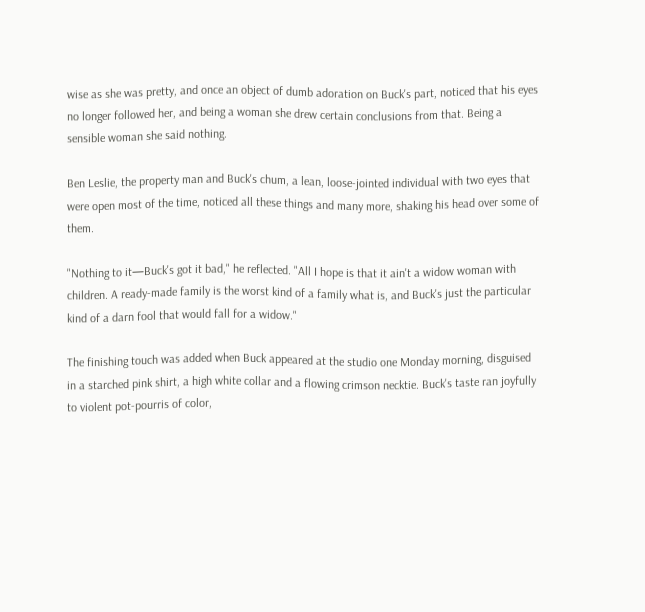wise as she was pretty, and once an object of dumb adoration on Buck's part, noticed that his eyes no longer followed her, and being a woman she drew certain conclusions from that. Being a sensible woman she said nothing.

Ben Leslie, the property man and Buck's chum, a lean, loose-jointed individual with two eyes that were open most of the time, noticed all these things and many more, shaking his head over some of them.

"Nothing to it—Buck's got it bad," he reflected. "All I hope is that it ain't a widow woman with children. A ready-made family is the worst kind of a family what is, and Buck's just the particular kind of a darn fool that would fall for a widow."

The finishing touch was added when Buck appeared at the studio one Monday morning, disguised in a starched pink shirt, a high white collar and a flowing crimson necktie. Buck's taste ran joyfully to violent pot-pourris of color,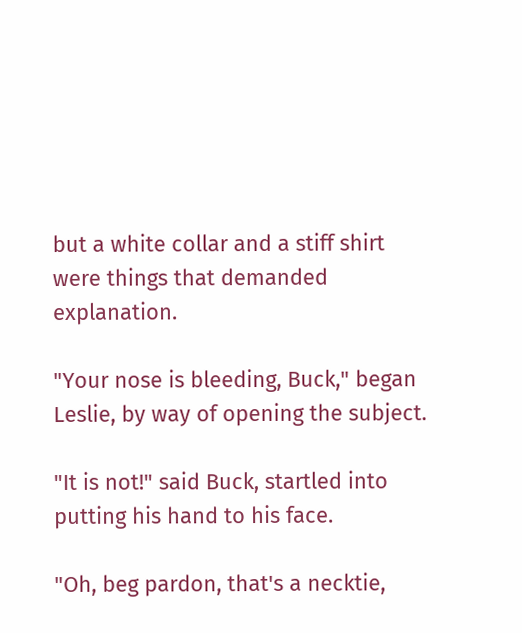but a white collar and a stiff shirt were things that demanded explanation.

"Your nose is bleeding, Buck," began Leslie, by way of opening the subject.

"It is not!" said Buck, startled into putting his hand to his face.

"Oh, beg pardon, that's a necktie,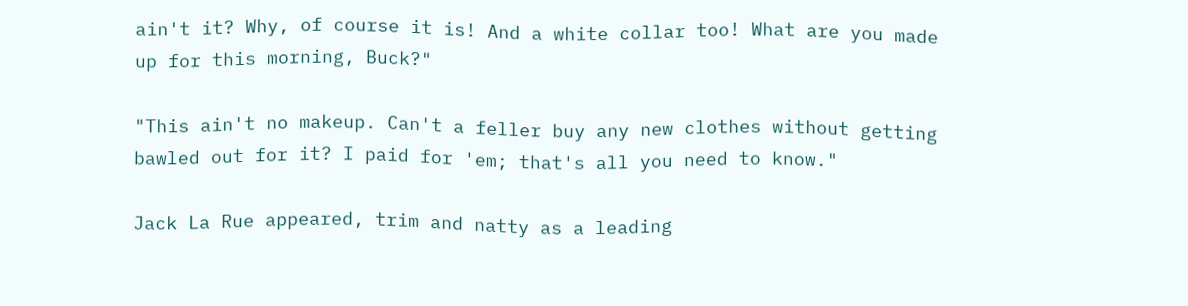ain't it? Why, of course it is! And a white collar too! What are you made up for this morning, Buck?"

"This ain't no makeup. Can't a feller buy any new clothes without getting bawled out for it? I paid for 'em; that's all you need to know."

Jack La Rue appeared, trim and natty as a leading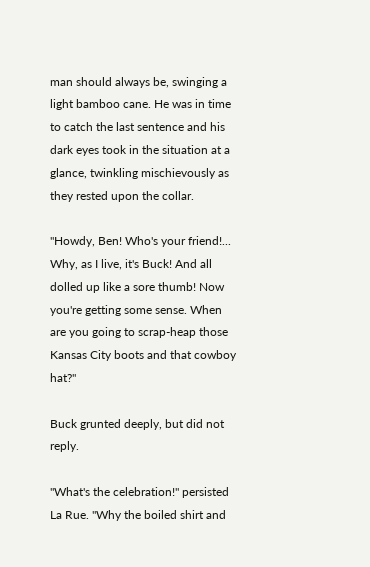man should always be, swinging a light bamboo cane. He was in time to catch the last sentence and his dark eyes took in the situation at a glance, twinkling mischievously as they rested upon the collar.

"Howdy, Ben! Who's your friend!... Why, as I live, it's Buck! And all dolled up like a sore thumb! Now you're getting some sense. When are you going to scrap-heap those Kansas City boots and that cowboy hat?"

Buck grunted deeply, but did not reply.

"What's the celebration!" persisted La Rue. "Why the boiled shirt and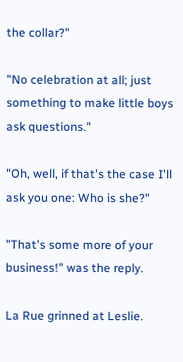the collar?"

"No celebration at all; just something to make little boys ask questions."

"Oh, well, if that's the case I'll ask you one: Who is she?"

"That's some more of your business!" was the reply.

La Rue grinned at Leslie.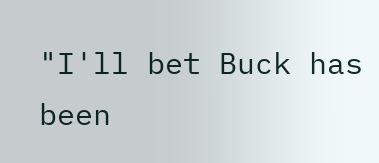"I'll bet Buck has been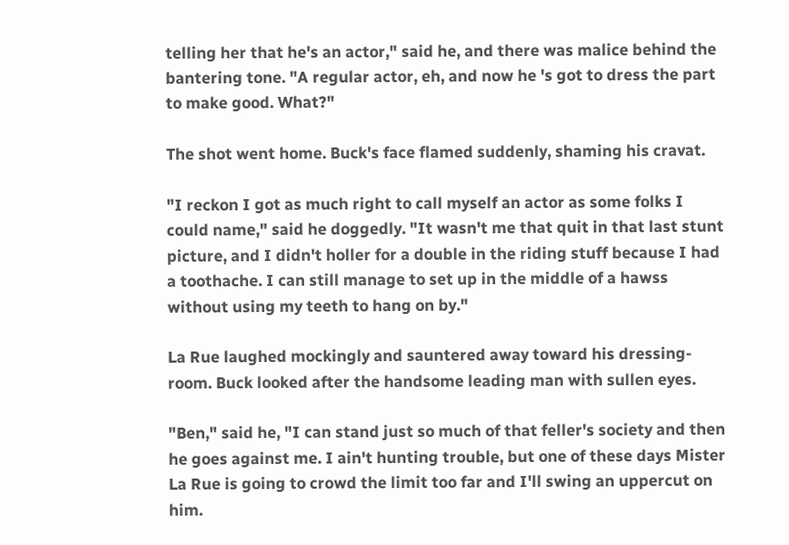telling her that he's an actor," said he, and there was malice behind the bantering tone. "A regular actor, eh, and now he 's got to dress the part to make good. What?"

The shot went home. Buck's face flamed suddenly, shaming his cravat.

"I reckon I got as much right to call myself an actor as some folks I could name," said he doggedly. "It wasn't me that quit in that last stunt picture, and I didn't holler for a double in the riding stuff because I had a toothache. I can still manage to set up in the middle of a hawss without using my teeth to hang on by."

La Rue laughed mockingly and sauntered away toward his dressing-room. Buck looked after the handsome leading man with sullen eyes.

"Ben," said he, "I can stand just so much of that feller's society and then he goes against me. I ain't hunting trouble, but one of these days Mister La Rue is going to crowd the limit too far and I'll swing an uppercut on him.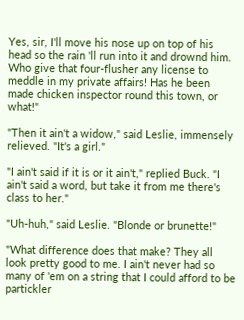Yes, sir, I'll move his nose up on top of his head so the rain 'll run into it and drownd him. Who give that four-flusher any license to meddle in my private affairs! Has he been made chicken inspector round this town, or what!"

"Then it ain't a widow," said Leslie, immensely relieved. "It's a girl."

"I ain't said if it is or it ain't," replied Buck. "I ain't said a word, but take it from me there's class to her."

"Uh-huh," said Leslie. "Blonde or brunette!"

"What difference does that make? They all look pretty good to me. I ain't never had so many of 'em on a string that I could afford to be partickler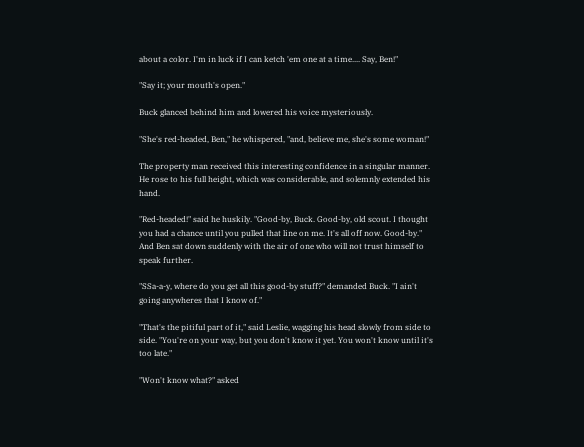about a color. I'm in luck if I can ketch 'em one at a time.... Say, Ben!"

"Say it; your mouth's open."

Buck glanced behind him and lowered his voice mysteriously.

"She's red-headed, Ben," he whispered, "and, believe me, she's some woman!"

The property man received this interesting confidence in a singular manner. He rose to his full height, which was considerable, and solemnly extended his hand.

"Red-headed!" said he huskily. "Good-by, Buck. Good-by, old scout. I thought you had a chance until you pulled that line on me. It's all off now. Good-by." And Ben sat down suddenly with the air of one who will not trust himself to speak further.

"SSa-a-y, where do you get all this good-by stuff?" demanded Buck. "I ain't going anywheres that I know of."

"That's the pitiful part of it," said Leslie, wagging his head slowly from side to side. "You're on your way, but you don't know it yet. You won't know until it's too late."

"Won't know what?" asked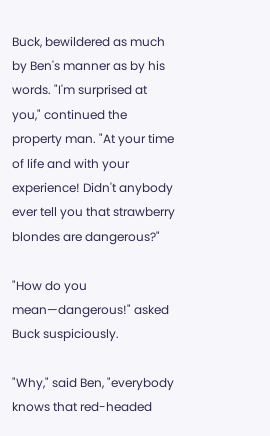Buck, bewildered as much by Ben's manner as by his words. "I'm surprised at you," continued the property man. "At your time of life and with your experience! Didn't anybody ever tell you that strawberry blondes are dangerous?"

"How do you mean—dangerous!" asked Buck suspiciously.

"Why," said Ben, "everybody knows that red-headed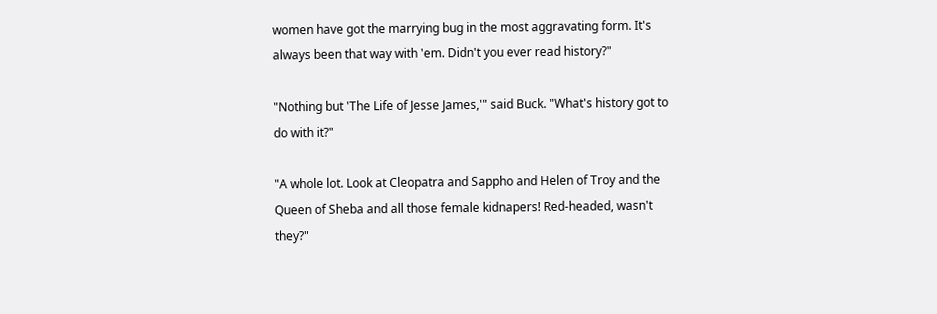women have got the marrying bug in the most aggravating form. It's always been that way with 'em. Didn't you ever read history?"

"Nothing but 'The Life of Jesse James,'" said Buck. "What's history got to do with it?"

"A whole lot. Look at Cleopatra and Sappho and Helen of Troy and the Queen of Sheba and all those female kidnapers! Red-headed, wasn't they?"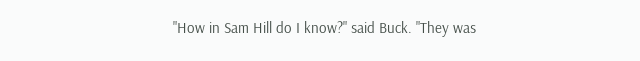"How in Sam Hill do I know?" said Buck. "They was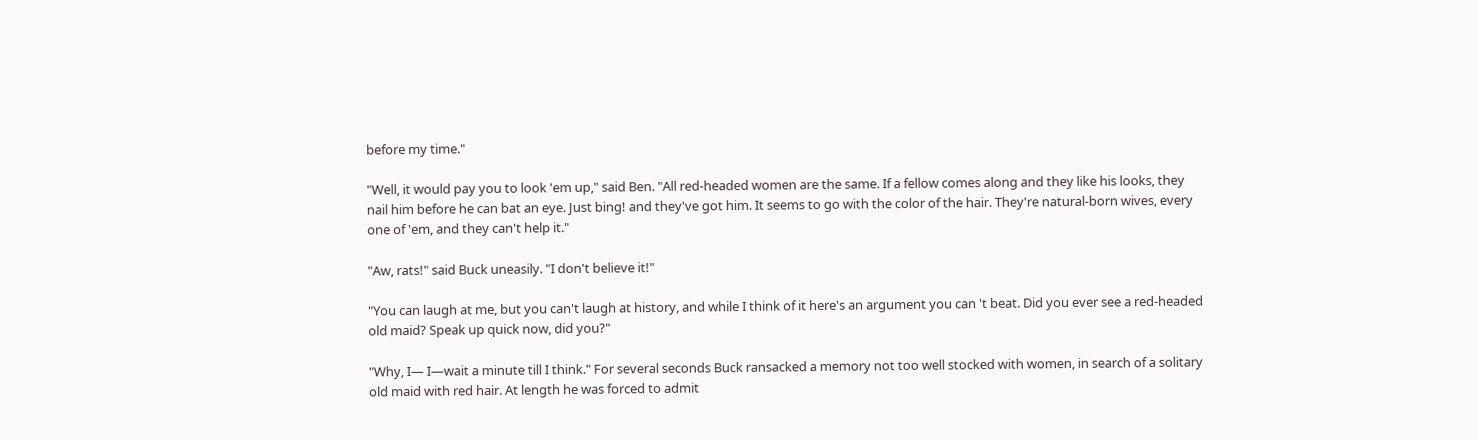before my time."

"Well, it would pay you to look 'em up," said Ben. "All red-headed women are the same. If a fellow comes along and they like his looks, they nail him before he can bat an eye. Just bing! and they've got him. It seems to go with the color of the hair. They're natural-born wives, every one of 'em, and they can't help it."

"Aw, rats!" said Buck uneasily. "I don't believe it!"

"You can laugh at me, but you can't laugh at history, and while I think of it here's an argument you can 't beat. Did you ever see a red-headed old maid? Speak up quick now, did you?"

"Why, I— I—wait a minute till I think." For several seconds Buck ransacked a memory not too well stocked with women, in search of a solitary old maid with red hair. At length he was forced to admit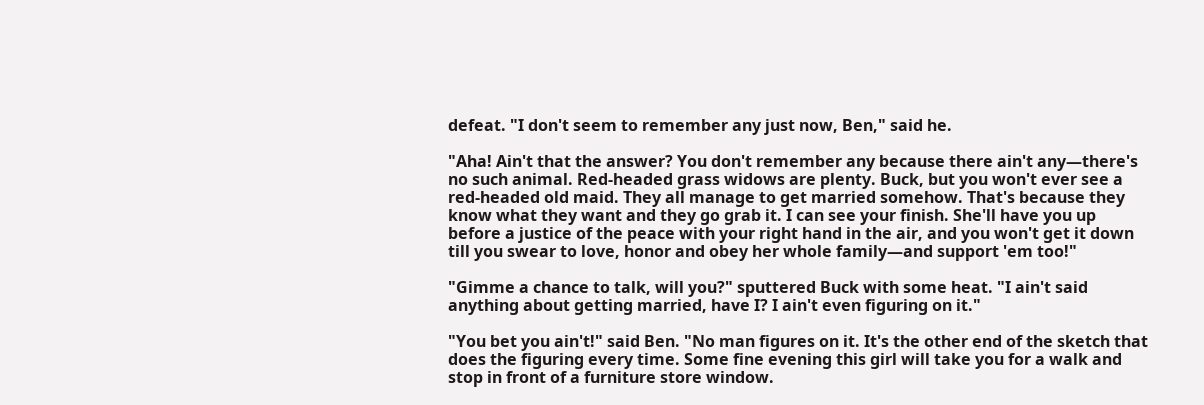defeat. "I don't seem to remember any just now, Ben," said he.

"Aha! Ain't that the answer? You don't remember any because there ain't any—there's no such animal. Red-headed grass widows are plenty. Buck, but you won't ever see a red-headed old maid. They all manage to get married somehow. That's because they know what they want and they go grab it. I can see your finish. She'll have you up before a justice of the peace with your right hand in the air, and you won't get it down till you swear to love, honor and obey her whole family—and support 'em too!"

"Gimme a chance to talk, will you?" sputtered Buck with some heat. "I ain't said anything about getting married, have I? I ain't even figuring on it."

"You bet you ain't!" said Ben. "No man figures on it. It's the other end of the sketch that does the figuring every time. Some fine evening this girl will take you for a walk and stop in front of a furniture store window.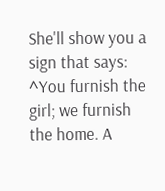She'll show you a sign that says: ^You furnish the girl; we furnish the home. A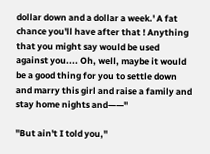dollar down and a dollar a week.' A fat chance you'll have after that ! Anything that you might say would be used against you.... Oh, well, maybe it would be a good thing for you to settle down and marry this girl and raise a family and stay home nights and——"

"But ain't I told you,"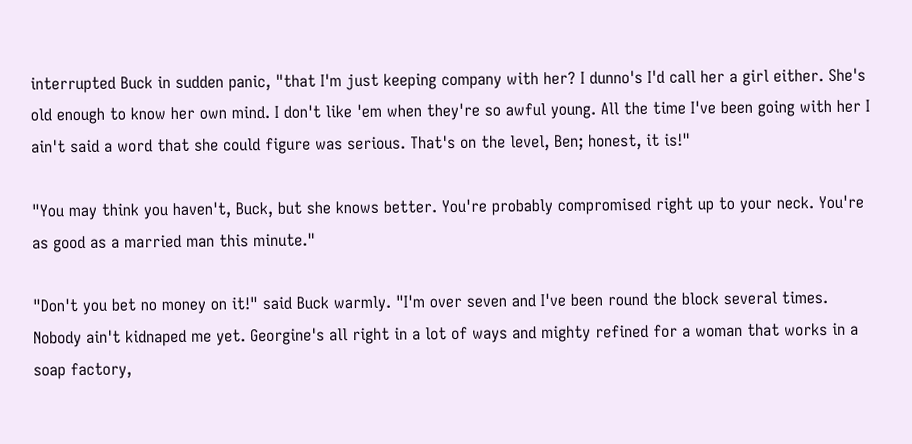interrupted Buck in sudden panic, "that I'm just keeping company with her? I dunno's I'd call her a girl either. She's old enough to know her own mind. I don't like 'em when they're so awful young. All the time I've been going with her I ain't said a word that she could figure was serious. That's on the level, Ben; honest, it is!"

"You may think you haven't, Buck, but she knows better. You're probably compromised right up to your neck. You're as good as a married man this minute."

"Don't you bet no money on it!" said Buck warmly. "I'm over seven and I've been round the block several times. Nobody ain't kidnaped me yet. Georgine's all right in a lot of ways and mighty refined for a woman that works in a soap factory,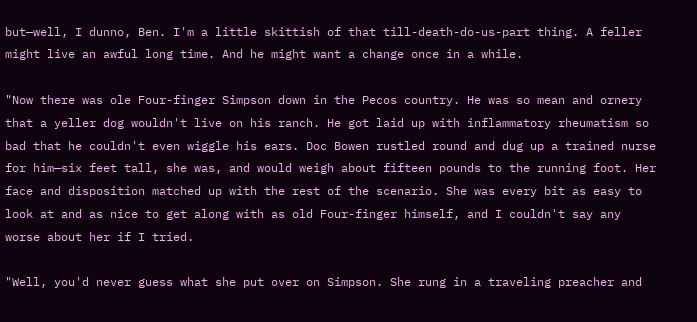but—well, I dunno, Ben. I'm a little skittish of that till-death-do-us-part thing. A feller might live an awful long time. And he might want a change once in a while.

"Now there was ole Four-finger Simpson down in the Pecos country. He was so mean and ornery that a yeller dog wouldn't live on his ranch. He got laid up with inflammatory rheumatism so bad that he couldn't even wiggle his ears. Doc Bowen rustled round and dug up a trained nurse for him—six feet tall, she was, and would weigh about fifteen pounds to the running foot. Her face and disposition matched up with the rest of the scenario. She was every bit as easy to look at and as nice to get along with as old Four-finger himself, and I couldn't say any worse about her if I tried.

"Well, you'd never guess what she put over on Simpson. She rung in a traveling preacher and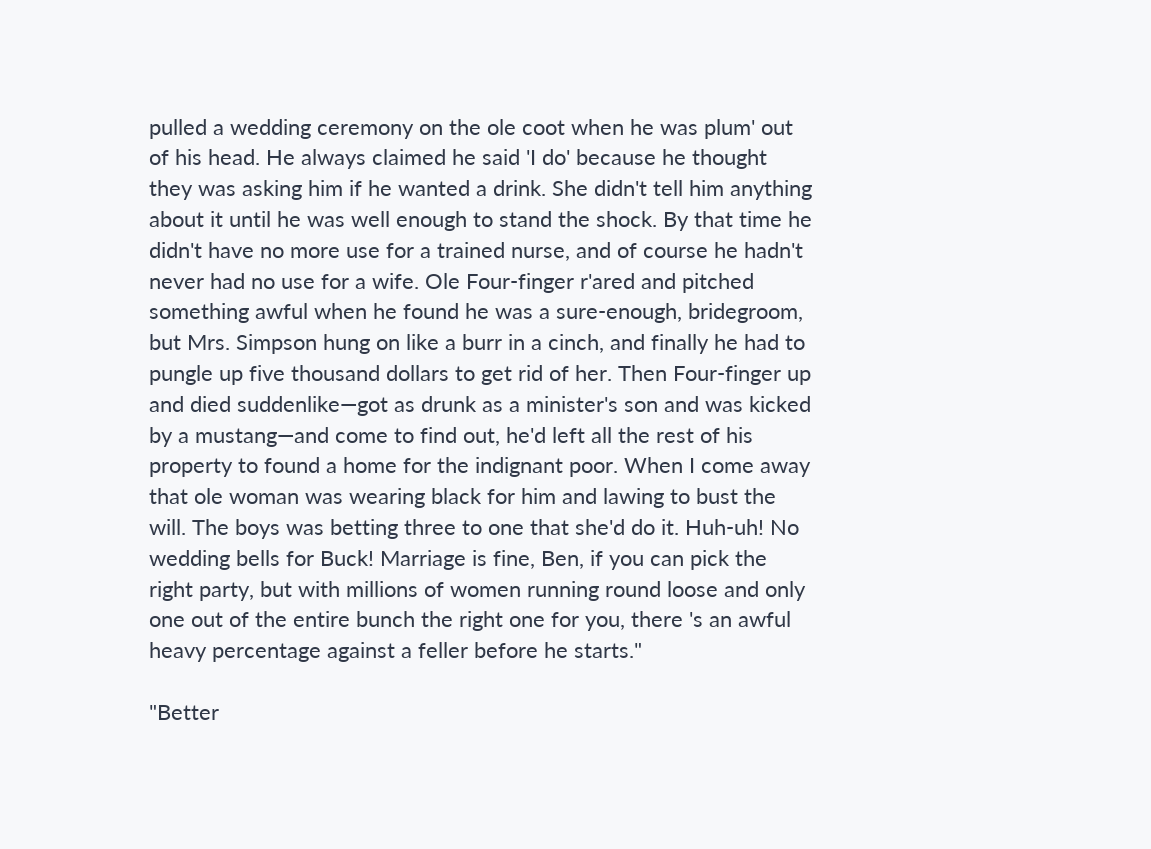pulled a wedding ceremony on the ole coot when he was plum' out of his head. He always claimed he said 'I do' because he thought they was asking him if he wanted a drink. She didn't tell him anything about it until he was well enough to stand the shock. By that time he didn't have no more use for a trained nurse, and of course he hadn't never had no use for a wife. Ole Four-finger r'ared and pitched something awful when he found he was a sure-enough, bridegroom, but Mrs. Simpson hung on like a burr in a cinch, and finally he had to pungle up five thousand dollars to get rid of her. Then Four-finger up and died suddenlike—got as drunk as a minister's son and was kicked by a mustang—and come to find out, he'd left all the rest of his property to found a home for the indignant poor. When I come away that ole woman was wearing black for him and lawing to bust the will. The boys was betting three to one that she'd do it. Huh-uh! No wedding bells for Buck! Marriage is fine, Ben, if you can pick the right party, but with millions of women running round loose and only one out of the entire bunch the right one for you, there 's an awful heavy percentage against a feller before he starts."

"Better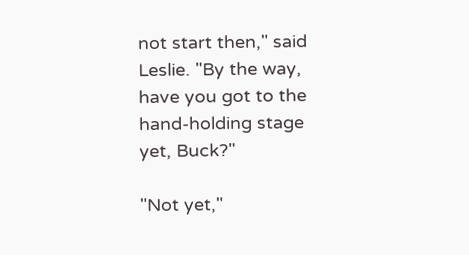not start then," said Leslie. "By the way, have you got to the hand-holding stage yet, Buck?"

"Not yet,"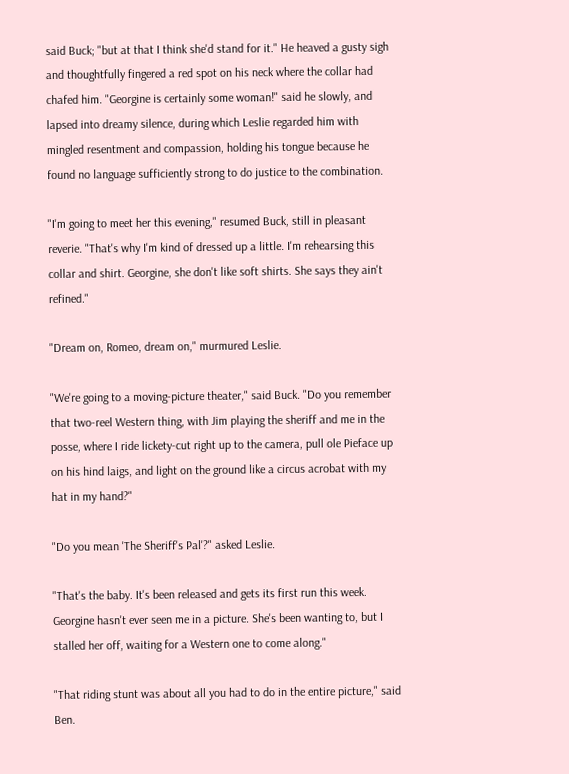said Buck; "but at that I think she'd stand for it." He heaved a gusty sigh and thoughtfully fingered a red spot on his neck where the collar had chafed him. "Georgine is certainly some woman!" said he slowly, and lapsed into dreamy silence, during which Leslie regarded him with mingled resentment and compassion, holding his tongue because he found no language sufficiently strong to do justice to the combination.

"I'm going to meet her this evening," resumed Buck, still in pleasant reverie. "That's why I'm kind of dressed up a little. I'm rehearsing this collar and shirt. Georgine, she don't like soft shirts. She says they ain't refined."

"Dream on, Romeo, dream on," murmured Leslie.

"We're going to a moving-picture theater," said Buck. "Do you remember that two-reel Western thing, with Jim playing the sheriff and me in the posse, where I ride lickety-cut right up to the camera, pull ole Pieface up on his hind laigs, and light on the ground like a circus acrobat with my hat in my hand?"

"Do you mean 'The Sheriff's Pal'?" asked Leslie.

"That's the baby. It's been released and gets its first run this week. Georgine hasn't ever seen me in a picture. She's been wanting to, but I stalled her off, waiting for a Western one to come along."

"That riding stunt was about all you had to do in the entire picture," said Ben.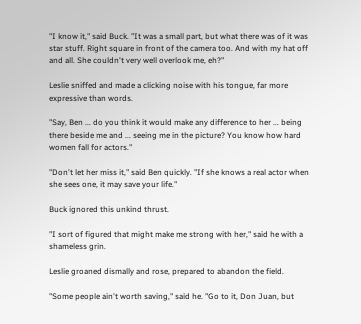"I know it," said Buck. "It was a small part, but what there was of it was star stuff. Right square in front of the camera too. And with my hat off and all. She couldn't very well overlook me, eh?"

Leslie sniffed and made a clicking noise with his tongue, far more expressive than words.

"Say, Ben ... do you think it would make any difference to her ... being there beside me and ... seeing me in the picture? You know how hard women fall for actors."

"Don't let her miss it," said Ben quickly. "If she knows a real actor when she sees one, it may save your life."

Buck ignored this unkind thrust.

"I sort of figured that might make me strong with her," said he with a shameless grin.

Leslie groaned dismally and rose, prepared to abandon the field.

"Some people ain't worth saving," said he. "Go to it, Don Juan, but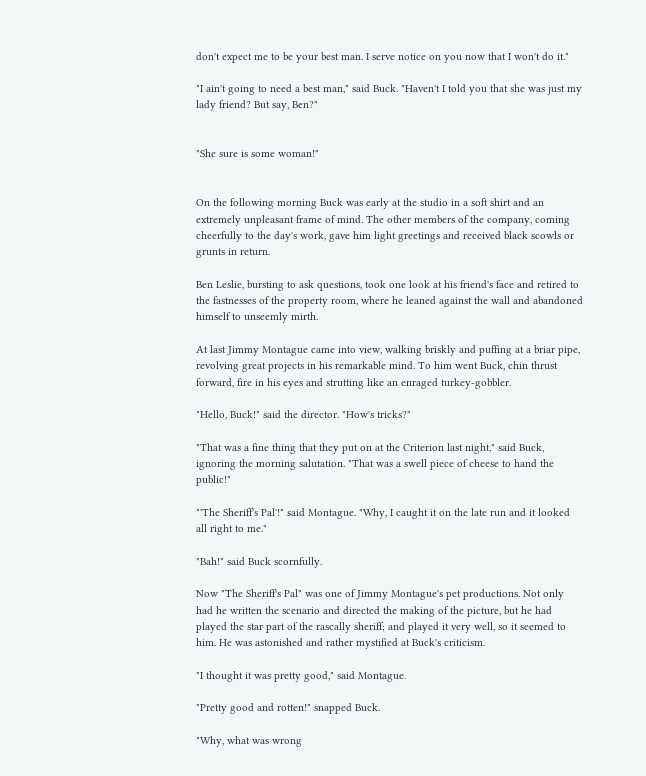don't expect me to be your best man. I serve notice on you now that I won't do it."

"I ain't going to need a best man," said Buck. "Haven't I told you that she was just my lady friend? But say, Ben?"


"She sure is some woman!"


On the following morning Buck was early at the studio in a soft shirt and an extremely unpleasant frame of mind. The other members of the company, coming cheerfully to the day's work, gave him light greetings and received black scowls or grunts in return.

Ben Leslie, bursting to ask questions, took one look at his friend's face and retired to the fastnesses of the property room, where he leaned against the wall and abandoned himself to unseemly mirth.

At last Jimmy Montague came into view, walking briskly and puffing at a briar pipe, revolving great projects in his remarkable mind. To him went Buck, chin thrust forward, fire in his eyes and strutting like an enraged turkey-gobbler.

"Hello, Buck!" said the director. "How's tricks?"

"That was a fine thing that they put on at the Criterion last night," said Buck, ignoring the morning salutation. "That was a swell piece of cheese to hand the public!"

"'The Sheriff's Pal'!" said Montague. "Why, I caught it on the late run and it looked all right to me."

"Bah!" said Buck scornfully.

Now "The Sheriff's Pal" was one of Jimmy Montague's pet productions. Not only had he written the scenario and directed the making of the picture, but he had played the star part of the rascally sheriff; and played it very well, so it seemed to him. He was astonished and rather mystified at Buck's criticism.

"I thought it was pretty good," said Montague.

"Pretty good and rotten!" snapped Buck.

"Why, what was wrong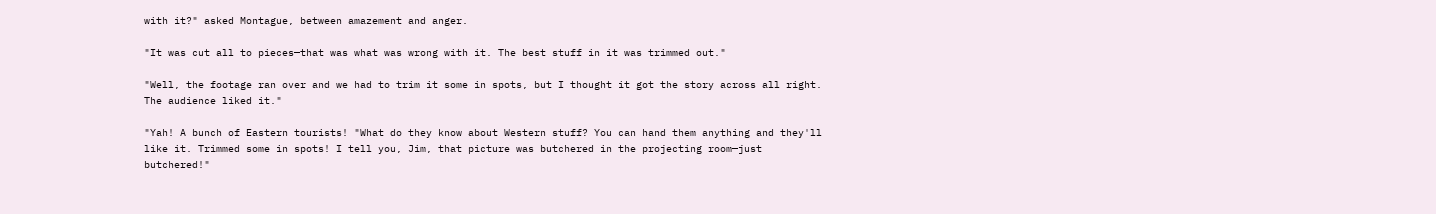with it?" asked Montague, between amazement and anger.

"It was cut all to pieces—that was what was wrong with it. The best stuff in it was trimmed out."

"Well, the footage ran over and we had to trim it some in spots, but I thought it got the story across all right. The audience liked it."

"Yah! A bunch of Eastern tourists! "What do they know about Western stuff? You can hand them anything and they'll like it. Trimmed some in spots! I tell you, Jim, that picture was butchered in the projecting room—just butchered!"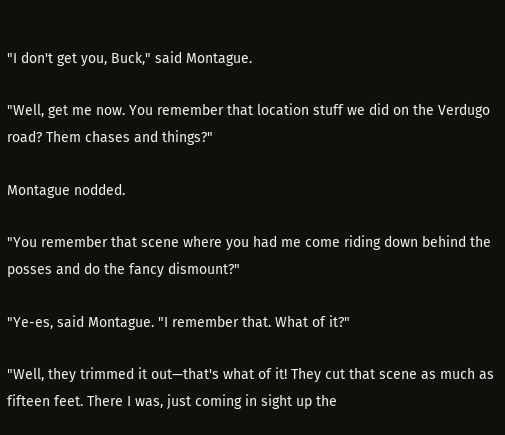"I don't get you, Buck," said Montague.

"Well, get me now. You remember that location stuff we did on the Verdugo road? Them chases and things?"

Montague nodded.

"You remember that scene where you had me come riding down behind the posses and do the fancy dismount?"

"Ye-es, said Montague. "I remember that. What of it?"

"Well, they trimmed it out—that's what of it! They cut that scene as much as fifteen feet. There I was, just coming in sight up the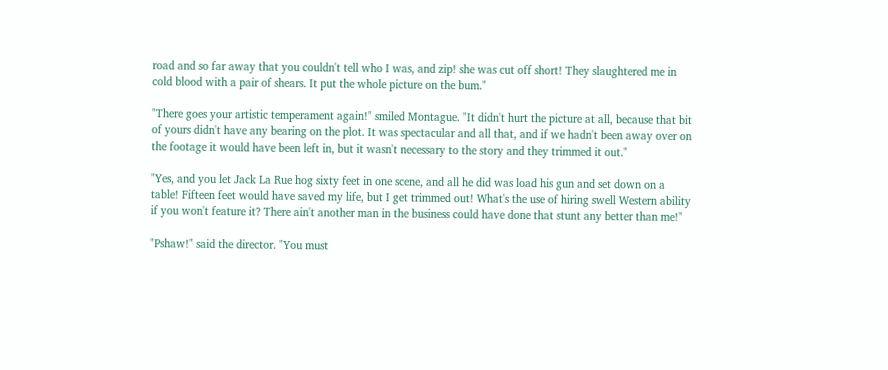road and so far away that you couldn't tell who I was, and zip! she was cut off short! They slaughtered me in cold blood with a pair of shears. It put the whole picture on the bum."

"There goes your artistic temperament again!" smiled Montague. "It didn't hurt the picture at all, because that bit of yours didn't have any bearing on the plot. It was spectacular and all that, and if we hadn't been away over on the footage it would have been left in, but it wasn't necessary to the story and they trimmed it out."

"Yes, and you let Jack La Rue hog sixty feet in one scene, and all he did was load his gun and set down on a table! Fifteen feet would have saved my life, but I get trimmed out! What's the use of hiring swell Western ability if you won't feature it? There ain't another man in the business could have done that stunt any better than me!"

"Pshaw!" said the director. "You must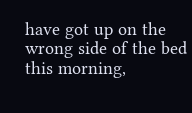have got up on the wrong side of the bed this morning,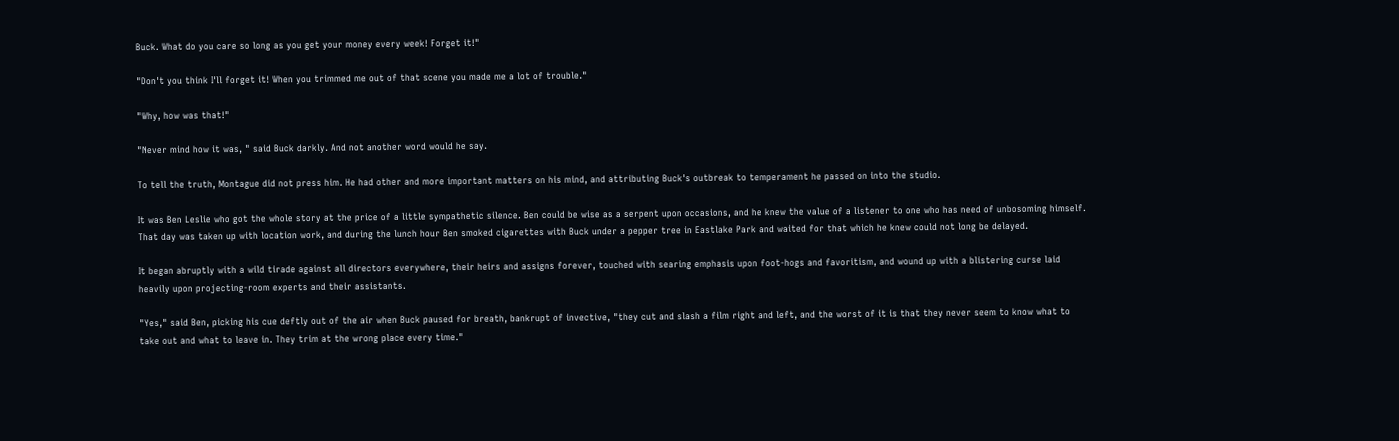Buck. What do you care so long as you get your money every week! Forget it!"

"Don't you think I'll forget it! When you trimmed me out of that scene you made me a lot of trouble."

"Why, how was that!"

"Never mind how it was, " said Buck darkly. And not another word would he say.

To tell the truth, Montague did not press him. He had other and more important matters on his mind, and attributing Buck's outbreak to temperament he passed on into the studio.

It was Ben Leslie who got the whole story at the price of a little sympathetic silence. Ben could be wise as a serpent upon occasions, and he knew the value of a listener to one who has need of unbosoming himself. That day was taken up with location work, and during the lunch hour Ben smoked cigarettes with Buck under a pepper tree in Eastlake Park and waited for that which he knew could not long be delayed.

It began abruptly with a wild tirade against all directors everywhere, their heirs and assigns forever, touched with searing emphasis upon foot-hogs and favoritism, and wound up with a blistering curse laid heavily upon projecting-room experts and their assistants.

"Yes," said Ben, picking his cue deftly out of the air when Buck paused for breath, bankrupt of invective, "they cut and slash a film right and left, and the worst of it is that they never seem to know what to take out and what to leave in. They trim at the wrong place every time."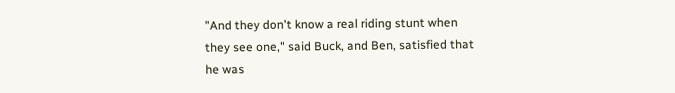"And they don't know a real riding stunt when they see one," said Buck, and Ben, satisfied that he was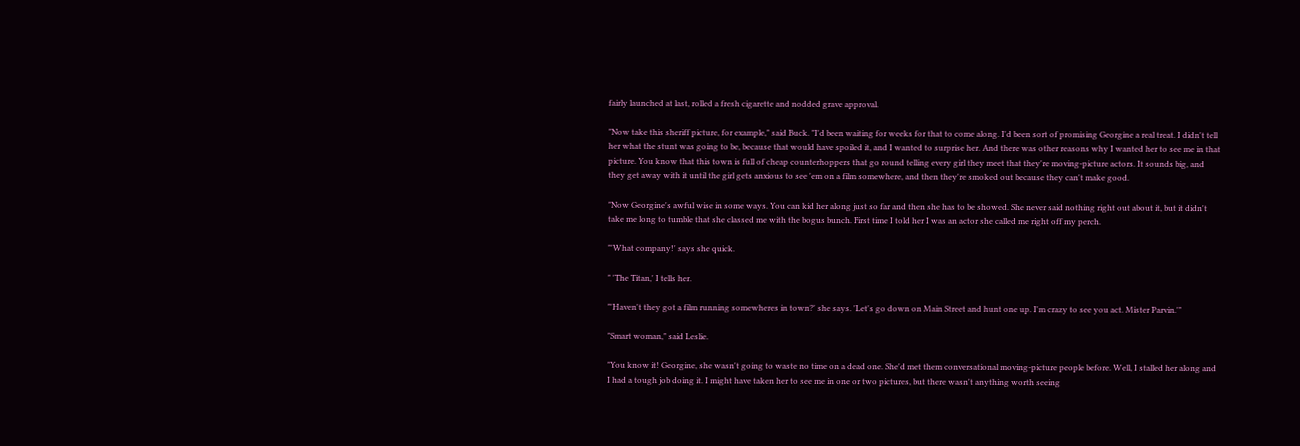fairly launched at last, rolled a fresh cigarette and nodded grave approval.

"Now take this sheriff picture, for example," said Buck. "I'd been waiting for weeks for that to come along. I'd been sort of promising Georgine a real treat. I didn't tell her what the stunt was going to be, because that would have spoiled it, and I wanted to surprise her. And there was other reasons why I wanted her to see me in that picture. You know that this town is full of cheap counterhoppers that go round telling every girl they meet that they're moving-picture actors. It sounds big, and they get away with it until the girl gets anxious to see 'em on a film somewhere, and then they're smoked out because they can't make good.

"Now Georgine's awful wise in some ways. You can kid her along just so far and then she has to be showed. She never said nothing right out about it, but it didn't take me long to tumble that she classed me with the bogus bunch. First time I told her I was an actor she called me right off my perch.

"'What company!' says she quick.

" 'The Titan,' I tells her.

"'Haven't they got a film running somewheres in town?' she says. 'Let's go down on Main Street and hunt one up. I'm crazy to see you act. Mister Parvin.'"

"Smart woman," said Leslie.

"You know it! Georgine, she wasn't going to waste no time on a dead one. She'd met them conversational moving-picture people before. Well, I stalled her along and I had a tough job doing it. I might have taken her to see me in one or two pictures, but there wasn't anything worth seeing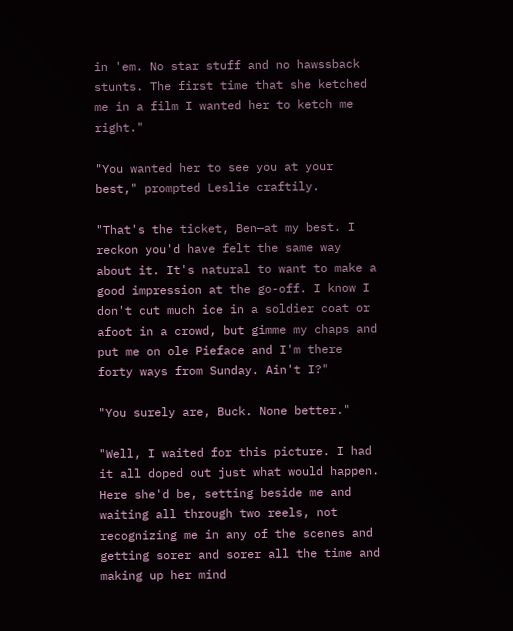in 'em. No star stuff and no hawssback stunts. The first time that she ketched me in a film I wanted her to ketch me right."

"You wanted her to see you at your best," prompted Leslie craftily.

"That's the ticket, Ben—at my best. I reckon you'd have felt the same way about it. It's natural to want to make a good impression at the go-off. I know I don't cut much ice in a soldier coat or afoot in a crowd, but gimme my chaps and put me on ole Pieface and I'm there forty ways from Sunday. Ain't I?"

"You surely are, Buck. None better."

"Well, I waited for this picture. I had it all doped out just what would happen. Here she'd be, setting beside me and waiting all through two reels, not recognizing me in any of the scenes and getting sorer and sorer all the time and making up her mind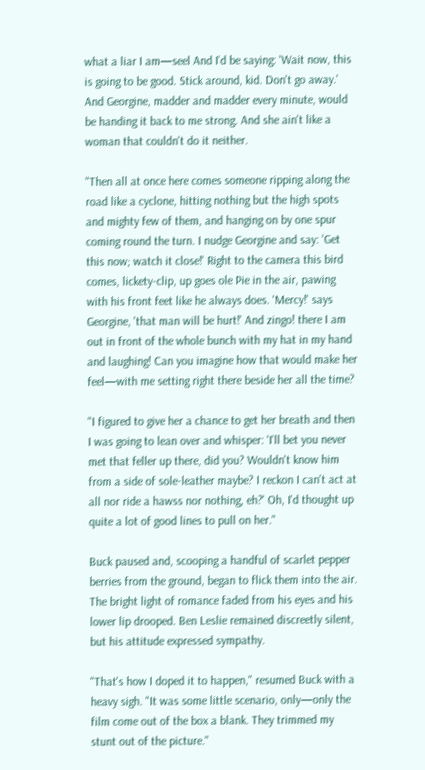what a liar I am—seel And I'd be saying: 'Wait now, this is going to be good. Stick around, kid. Don't go away.' And Georgine, madder and madder every minute, would be handing it back to me strong. And she ain't like a woman that couldn't do it neither.

"Then all at once here comes someone ripping along the road like a cyclone, hitting nothing but the high spots and mighty few of them, and hanging on by one spur coming round the turn. I nudge Georgine and say: 'Get this now; watch it close!' Right to the camera this bird comes, lickety-clip, up goes ole Pie in the air, pawing with his front feet like he always does. 'Mercy!' says Georgine, 'that man will be hurt!' And zingo! there I am out in front of the whole bunch with my hat in my hand and laughing! Can you imagine how that would make her feel—with me setting right there beside her all the time?

"I figured to give her a chance to get her breath and then I was going to lean over and whisper: 'I'll bet you never met that feller up there, did you? Wouldn't know him from a side of sole-leather maybe? I reckon I can't act at all nor ride a hawss nor nothing, eh?' Oh, I'd thought up quite a lot of good lines to pull on her."

Buck paused and, scooping a handful of scarlet pepper berries from the ground, began to flick them into the air. The bright light of romance faded from his eyes and his lower lip drooped. Ben Leslie remained discreetly silent, but his attitude expressed sympathy.

"That's how I doped it to happen," resumed Buck with a heavy sigh. "It was some little scenario, only—only the film come out of the box a blank. They trimmed my stunt out of the picture."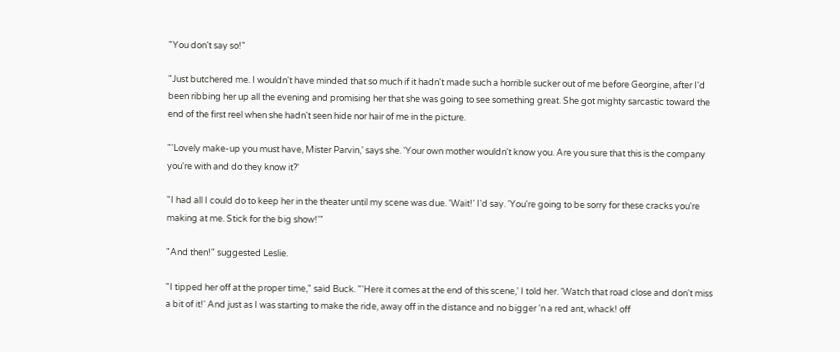"You don't say so!"

"Just butchered me. I wouldn't have minded that so much if it hadn't made such a horrible sucker out of me before Georgine, after I'd been ribbing her up all the evening and promising her that she was going to see something great. She got mighty sarcastic toward the end of the first reel when she hadn't seen hide nor hair of me in the picture.

"'Lovely make-up you must have, Mister Parvin,' says she. 'Your own mother wouldn't know you. Are you sure that this is the company you're with and do they know it?'

"I had all I could do to keep her in the theater until my scene was due. 'Wait!' I'd say. 'You're going to be sorry for these cracks you're making at me. Stick for the big show!'"

"And then!" suggested Leslie.

"I tipped her off at the proper time," said Buck. "'Here it comes at the end of this scene,' I told her. 'Watch that road close and don't miss a bit of it!' And just as I was starting to make the ride, away off in the distance and no bigger 'n a red ant, whack! off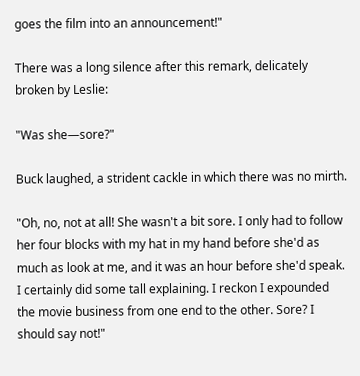goes the film into an announcement!"

There was a long silence after this remark, delicately broken by Leslie:

"Was she—sore?"

Buck laughed, a strident cackle in which there was no mirth.

"Oh, no, not at all! She wasn't a bit sore. I only had to follow her four blocks with my hat in my hand before she'd as much as look at me, and it was an hour before she'd speak. I certainly did some tall explaining. I reckon I expounded the movie business from one end to the other. Sore? I should say not!"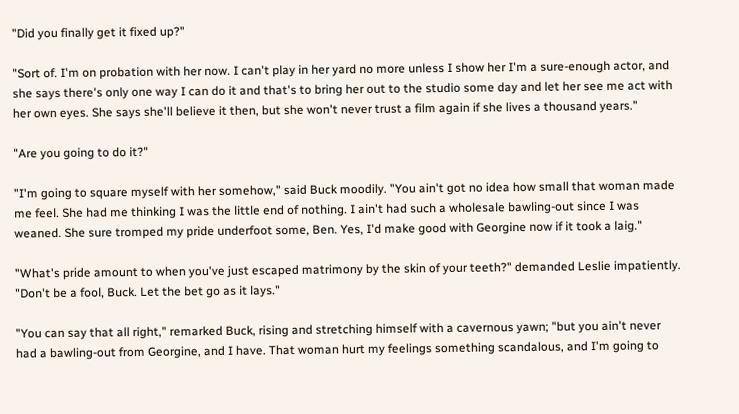"Did you finally get it fixed up?"

"Sort of. I'm on probation with her now. I can't play in her yard no more unless I show her I'm a sure-enough actor, and she says there's only one way I can do it and that's to bring her out to the studio some day and let her see me act with her own eyes. She says she'll believe it then, but she won't never trust a film again if she lives a thousand years."

"Are you going to do it?"

"I'm going to square myself with her somehow," said Buck moodily. "You ain't got no idea how small that woman made me feel. She had me thinking I was the little end of nothing. I ain't had such a wholesale bawling-out since I was weaned. She sure tromped my pride underfoot some, Ben. Yes, I'd make good with Georgine now if it took a laig."

"What's pride amount to when you've just escaped matrimony by the skin of your teeth?" demanded Leslie impatiently. "Don't be a fool, Buck. Let the bet go as it lays."

"You can say that all right," remarked Buck, rising and stretching himself with a cavernous yawn; "but you ain't never had a bawling-out from Georgine, and I have. That woman hurt my feelings something scandalous, and I'm going to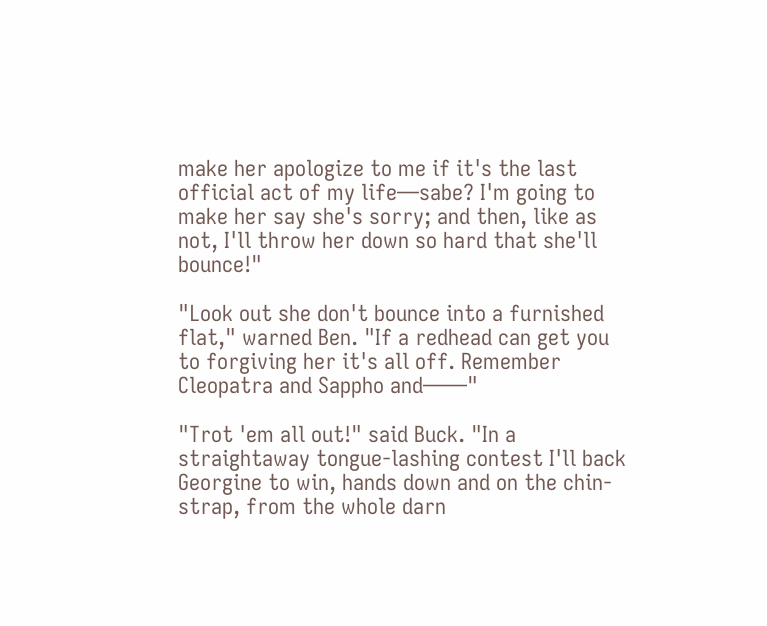make her apologize to me if it's the last official act of my life—sabe? I'm going to make her say she's sorry; and then, like as not, I'll throw her down so hard that she'll bounce!"

"Look out she don't bounce into a furnished flat," warned Ben. "If a redhead can get you to forgiving her it's all off. Remember Cleopatra and Sappho and——"

"Trot 'em all out!" said Buck. "In a straightaway tongue-lashing contest I'll back Georgine to win, hands down and on the chin-strap, from the whole darn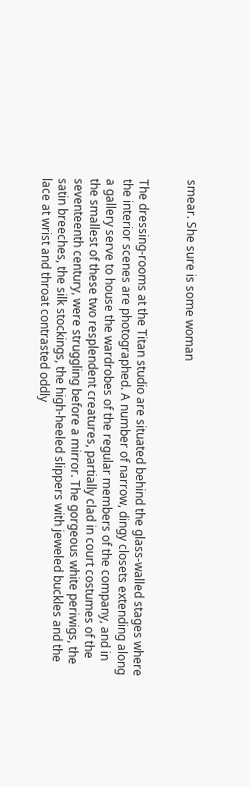smear. She sure is some woman


The dressing-rooms at the Titan studio are situated behind the glass-walled stages where the interior scenes are photographed. A number of narrow, dingy closets extending along a gallery serve to house the wardrobes of the regular members of the company, and in the smallest of these two resplendent creatures, partially clad in court costumes of the seventeenth century, were struggling before a mirror. The gorgeous white periwigs, the satin breeches, the silk stockings, the high-heeled slippers with jeweled buckles and the lace at wrist and throat contrasted oddly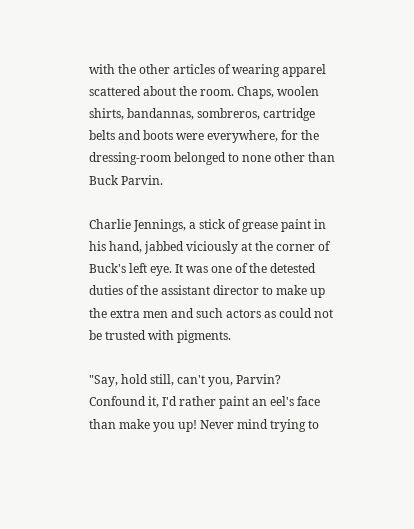with the other articles of wearing apparel scattered about the room. Chaps, woolen shirts, bandannas, sombreros, cartridge belts and boots were everywhere, for the dressing-room belonged to none other than Buck Parvin.

Charlie Jennings, a stick of grease paint in his hand, jabbed viciously at the corner of Buck's left eye. It was one of the detested duties of the assistant director to make up the extra men and such actors as could not be trusted with pigments.

"Say, hold still, can't you, Parvin? Confound it, I'd rather paint an eel's face than make you up! Never mind trying to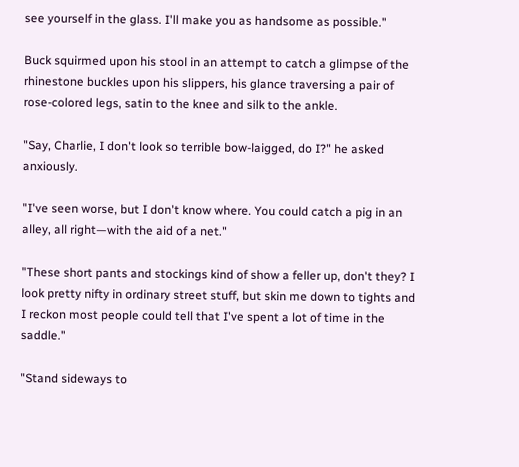see yourself in the glass. I'll make you as handsome as possible."

Buck squirmed upon his stool in an attempt to catch a glimpse of the rhinestone buckles upon his slippers, his glance traversing a pair of rose-colored legs, satin to the knee and silk to the ankle.

"Say, Charlie, I don't look so terrible bow-laigged, do I?" he asked anxiously.

"I've seen worse, but I don't know where. You could catch a pig in an alley, all right—with the aid of a net."

"These short pants and stockings kind of show a feller up, don't they? I look pretty nifty in ordinary street stuff, but skin me down to tights and I reckon most people could tell that I've spent a lot of time in the saddle."

"Stand sideways to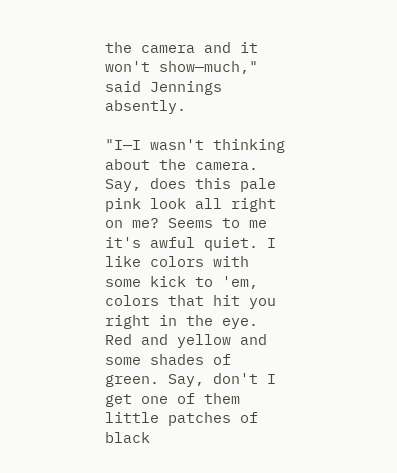the camera and it won't show—much," said Jennings absently.

"I—I wasn't thinking about the camera. Say, does this pale pink look all right on me? Seems to me it's awful quiet. I like colors with some kick to 'em, colors that hit you right in the eye. Red and yellow and some shades of green. Say, don't I get one of them little patches of black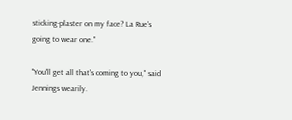sticking-plaster on my face? La Rue's going to wear one."

"You'll get all that's coming to you," said Jennings wearily.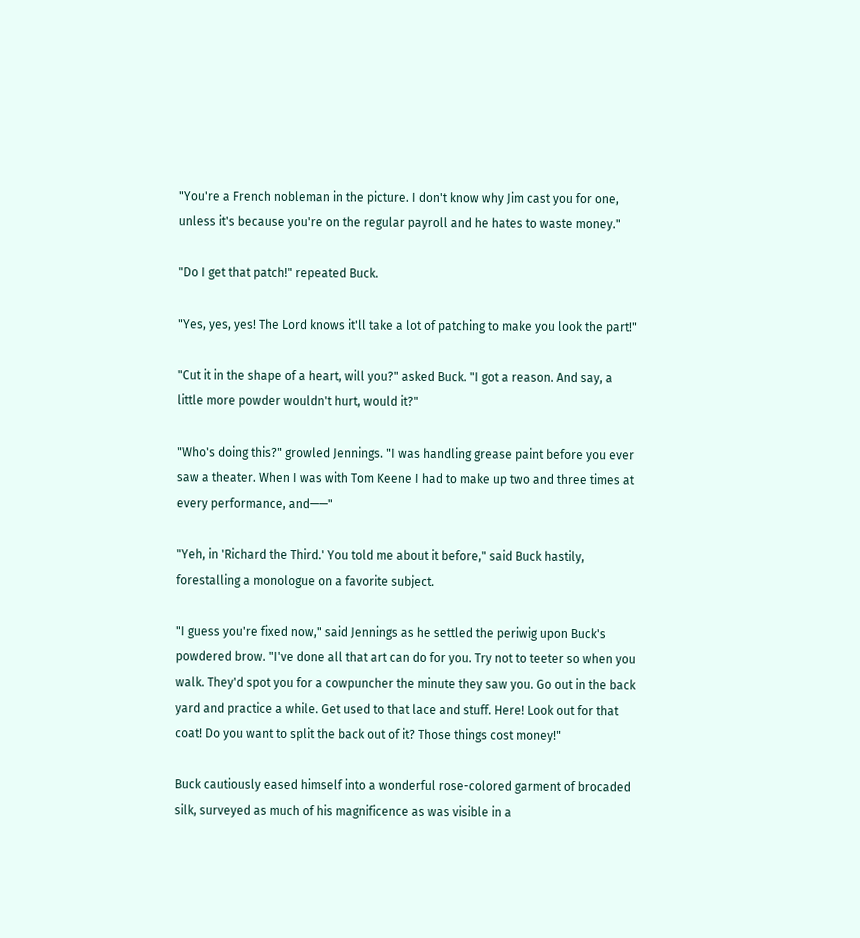"You're a French nobleman in the picture. I don't know why Jim cast you for one, unless it's because you're on the regular payroll and he hates to waste money."

"Do I get that patch!" repeated Buck.

"Yes, yes, yes! The Lord knows it'll take a lot of patching to make you look the part!"

"Cut it in the shape of a heart, will you?" asked Buck. "I got a reason. And say, a little more powder wouldn't hurt, would it?"

"Who's doing this?" growled Jennings. "I was handling grease paint before you ever saw a theater. When I was with Tom Keene I had to make up two and three times at every performance, and——"

"Yeh, in 'Richard the Third.' You told me about it before," said Buck hastily, forestalling a monologue on a favorite subject.

"I guess you're fixed now," said Jennings as he settled the periwig upon Buck's powdered brow. "I've done all that art can do for you. Try not to teeter so when you walk. They'd spot you for a cowpuncher the minute they saw you. Go out in the back yard and practice a while. Get used to that lace and stuff. Here! Look out for that coat! Do you want to split the back out of it? Those things cost money!"

Buck cautiously eased himself into a wonderful rose-colored garment of brocaded silk, surveyed as much of his magnificence as was visible in a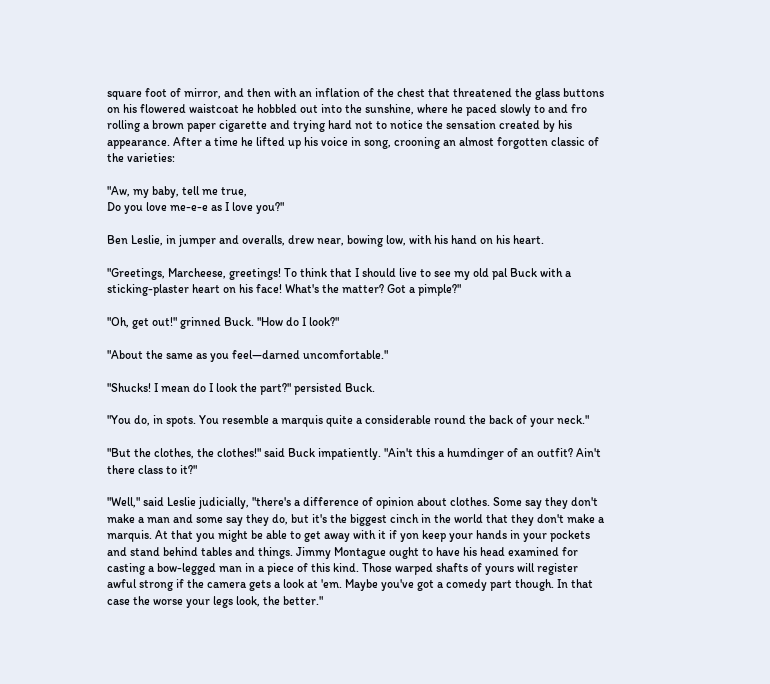square foot of mirror, and then with an inflation of the chest that threatened the glass buttons on his flowered waistcoat he hobbled out into the sunshine, where he paced slowly to and fro rolling a brown paper cigarette and trying hard not to notice the sensation created by his appearance. After a time he lifted up his voice in song, crooning an almost forgotten classic of the varieties:

"Aw, my baby, tell me true,
Do you love me-e-e as I love you?"

Ben Leslie, in jumper and overalls, drew near, bowing low, with his hand on his heart.

"Greetings, Marcheese, greetings! To think that I should live to see my old pal Buck with a sticking-plaster heart on his face! What's the matter? Got a pimple?"

"Oh, get out!" grinned Buck. "How do I look?"

"About the same as you feel—darned uncomfortable."

"Shucks! I mean do I look the part?" persisted Buck.

"You do, in spots. You resemble a marquis quite a considerable round the back of your neck."

"But the clothes, the clothes!" said Buck impatiently. "Ain't this a humdinger of an outfit? Ain't there class to it?"

"Well," said Leslie judicially, "there's a difference of opinion about clothes. Some say they don't make a man and some say they do, but it's the biggest cinch in the world that they don't make a marquis. At that you might be able to get away with it if yon keep your hands in your pockets and stand behind tables and things. Jimmy Montague ought to have his head examined for casting a bow-legged man in a piece of this kind. Those warped shafts of yours will register awful strong if the camera gets a look at 'em. Maybe you've got a comedy part though. In that case the worse your legs look, the better."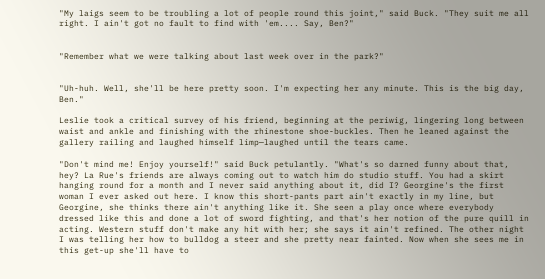"My laigs seem to be troubling a lot of people round this joint," said Buck. "They suit me all right. I ain't got no fault to find with 'em.... Say, Ben?"


"Remember what we were talking about last week over in the park?"


"Uh-huh. Well, she'll be here pretty soon. I'm expecting her any minute. This is the big day, Ben."

Leslie took a critical survey of his friend, beginning at the periwig, lingering long between waist and ankle and finishing with the rhinestone shoe-buckles. Then he leaned against the gallery railing and laughed himself limp—laughed until the tears came.

"Don't mind me! Enjoy yourself!" said Buck petulantly. "What's so darned funny about that, hey? La Rue's friends are always coming out to watch him do studio stuff. You had a skirt hanging round for a month and I never said anything about it, did I? Georgine's the first woman I ever asked out here. I know this short-pants part ain't exactly in my line, but Georgine, she thinks there ain't anything like it. She seen a play once where everybody dressed like this and done a lot of sword fighting, and that's her notion of the pure quill in acting. Western stuff don't make any hit with her; she says it ain't refined. The other night I was telling her how to bulldog a steer and she pretty near fainted. Now when she sees me in this get-up she'll have to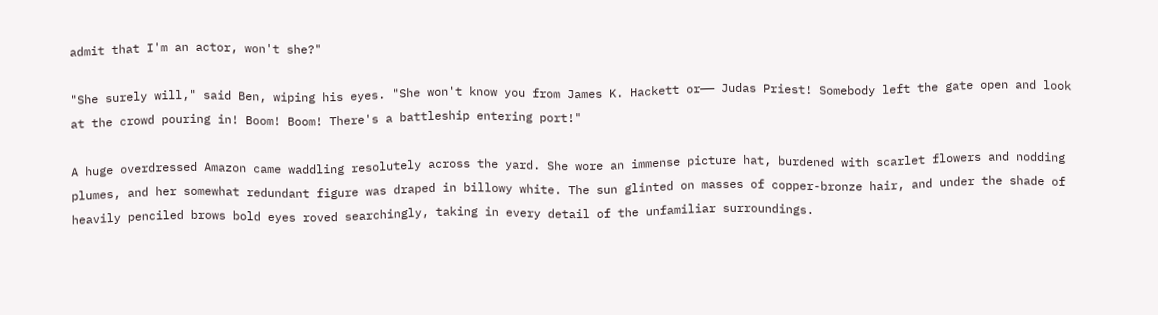admit that I'm an actor, won't she?"

"She surely will," said Ben, wiping his eyes. "She won't know you from James K. Hackett or—— Judas Priest! Somebody left the gate open and look at the crowd pouring in! Boom! Boom! There's a battleship entering port!"

A huge overdressed Amazon came waddling resolutely across the yard. She wore an immense picture hat, burdened with scarlet flowers and nodding plumes, and her somewhat redundant figure was draped in billowy white. The sun glinted on masses of copper-bronze hair, and under the shade of heavily penciled brows bold eyes roved searchingly, taking in every detail of the unfamiliar surroundings.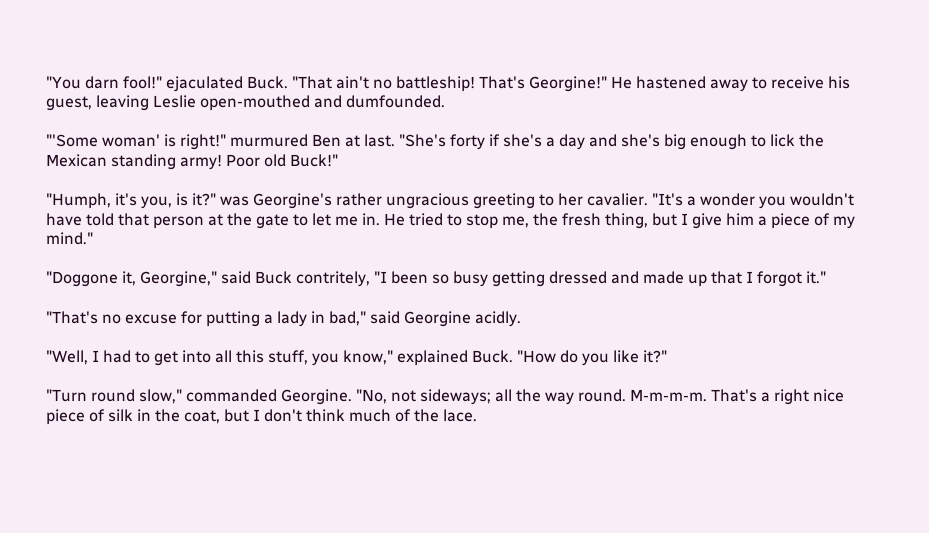"You darn fool!" ejaculated Buck. "That ain't no battleship! That's Georgine!" He hastened away to receive his guest, leaving Leslie open-mouthed and dumfounded.

"'Some woman' is right!" murmured Ben at last. "She's forty if she's a day and she's big enough to lick the Mexican standing army! Poor old Buck!"

"Humph, it's you, is it?" was Georgine's rather ungracious greeting to her cavalier. "It's a wonder you wouldn't have told that person at the gate to let me in. He tried to stop me, the fresh thing, but I give him a piece of my mind."

"Doggone it, Georgine," said Buck contritely, "I been so busy getting dressed and made up that I forgot it."

"That's no excuse for putting a lady in bad," said Georgine acidly.

"Well, I had to get into all this stuff, you know," explained Buck. "How do you like it?"

"Turn round slow," commanded Georgine. "No, not sideways; all the way round. M-m-m-m. That's a right nice piece of silk in the coat, but I don't think much of the lace.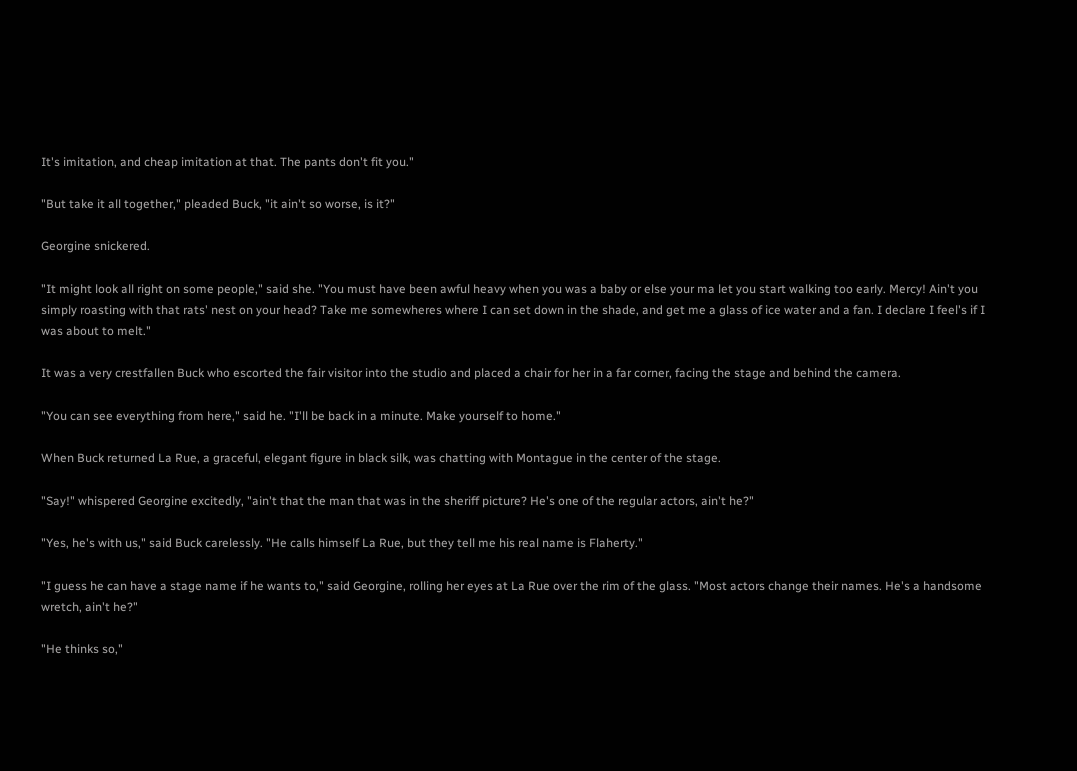It's imitation, and cheap imitation at that. The pants don't fit you."

"But take it all together," pleaded Buck, "it ain't so worse, is it?"

Georgine snickered.

"It might look all right on some people," said she. "You must have been awful heavy when you was a baby or else your ma let you start walking too early. Mercy! Ain't you simply roasting with that rats' nest on your head? Take me somewheres where I can set down in the shade, and get me a glass of ice water and a fan. I declare I feel's if I was about to melt."

It was a very crestfallen Buck who escorted the fair visitor into the studio and placed a chair for her in a far corner, facing the stage and behind the camera.

"You can see everything from here," said he. "I'll be back in a minute. Make yourself to home."

When Buck returned La Rue, a graceful, elegant figure in black silk, was chatting with Montague in the center of the stage.

"Say!" whispered Georgine excitedly, "ain't that the man that was in the sheriff picture? He's one of the regular actors, ain't he?"

"Yes, he's with us," said Buck carelessly. "He calls himself La Rue, but they tell me his real name is Flaherty."

"I guess he can have a stage name if he wants to," said Georgine, rolling her eyes at La Rue over the rim of the glass. "Most actors change their names. He's a handsome wretch, ain't he?"

"He thinks so,"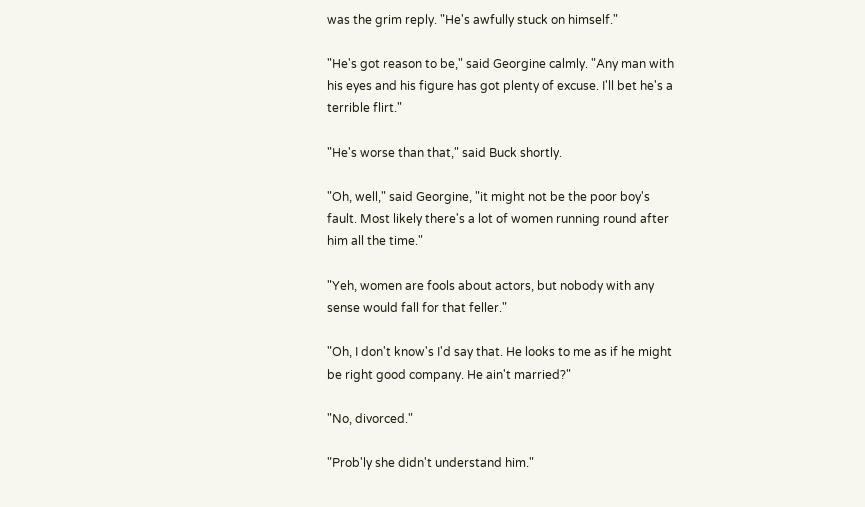was the grim reply. "He's awfully stuck on himself."

"He's got reason to be," said Georgine calmly. "Any man with his eyes and his figure has got plenty of excuse. I'll bet he's a terrible flirt."

"He's worse than that," said Buck shortly.

"Oh, well," said Georgine, "it might not be the poor boy's fault. Most likely there's a lot of women running round after him all the time."

"Yeh, women are fools about actors, but nobody with any sense would fall for that feller."

"Oh, I don't know's I'd say that. He looks to me as if he might be right good company. He ain't married?"

"No, divorced."

"Prob'ly she didn't understand him."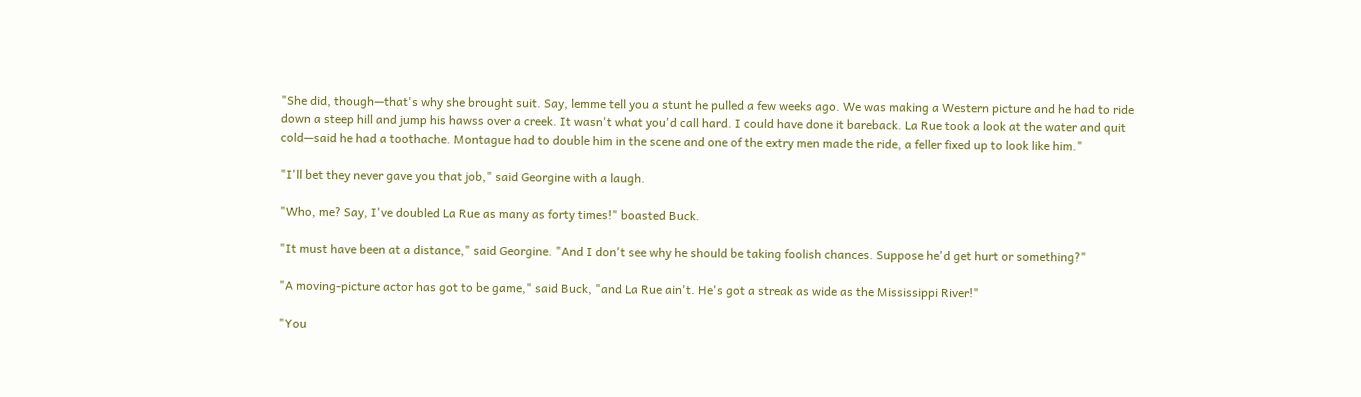"She did, though—that's why she brought suit. Say, lemme tell you a stunt he pulled a few weeks ago. We was making a Western picture and he had to ride down a steep hill and jump his hawss over a creek. It wasn't what you'd call hard. I could have done it bareback. La Rue took a look at the water and quit cold—said he had a toothache. Montague had to double him in the scene and one of the extry men made the ride, a feller fixed up to look like him."

"I'll bet they never gave you that job," said Georgine with a laugh.

"Who, me? Say, I've doubled La Rue as many as forty times!" boasted Buck.

"It must have been at a distance," said Georgine. "And I don't see why he should be taking foolish chances. Suppose he'd get hurt or something?"

"A moving-picture actor has got to be game," said Buck, "and La Rue ain't. He's got a streak as wide as the Mississippi River!"

"You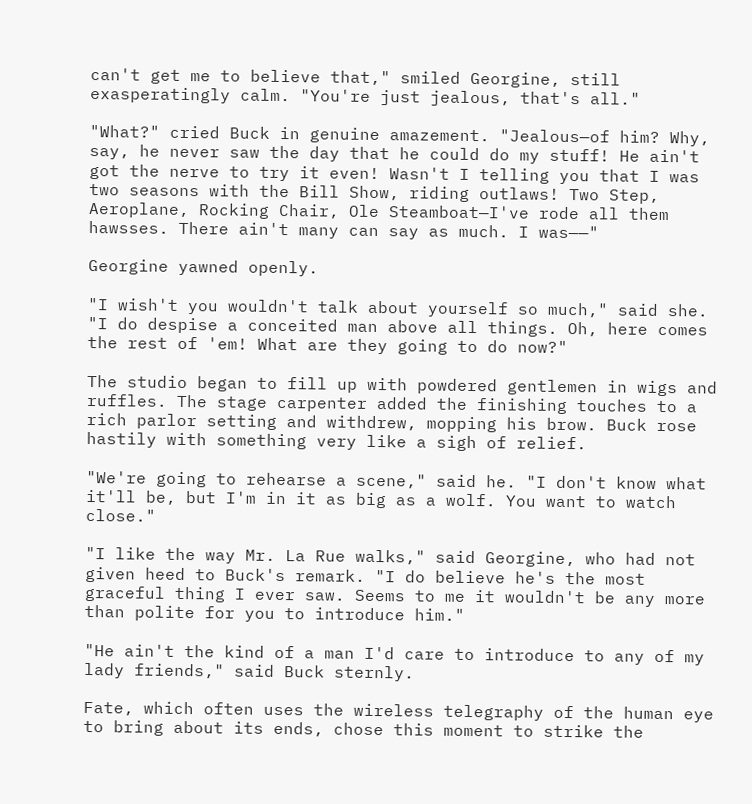can't get me to believe that," smiled Georgine, still exasperatingly calm. "You're just jealous, that's all."

"What?" cried Buck in genuine amazement. "Jealous—of him? Why, say, he never saw the day that he could do my stuff! He ain't got the nerve to try it even! Wasn't I telling you that I was two seasons with the Bill Show, riding outlaws! Two Step, Aeroplane, Rocking Chair, Ole Steamboat—I've rode all them hawsses. There ain't many can say as much. I was——"

Georgine yawned openly.

"I wish't you wouldn't talk about yourself so much," said she. "I do despise a conceited man above all things. Oh, here comes the rest of 'em! What are they going to do now?"

The studio began to fill up with powdered gentlemen in wigs and ruffles. The stage carpenter added the finishing touches to a rich parlor setting and withdrew, mopping his brow. Buck rose hastily with something very like a sigh of relief.

"We're going to rehearse a scene," said he. "I don't know what it'll be, but I'm in it as big as a wolf. You want to watch close."

"I like the way Mr. La Rue walks," said Georgine, who had not given heed to Buck's remark. "I do believe he's the most graceful thing I ever saw. Seems to me it wouldn't be any more than polite for you to introduce him."

"He ain't the kind of a man I'd care to introduce to any of my lady friends," said Buck sternly.

Fate, which often uses the wireless telegraphy of the human eye to bring about its ends, chose this moment to strike the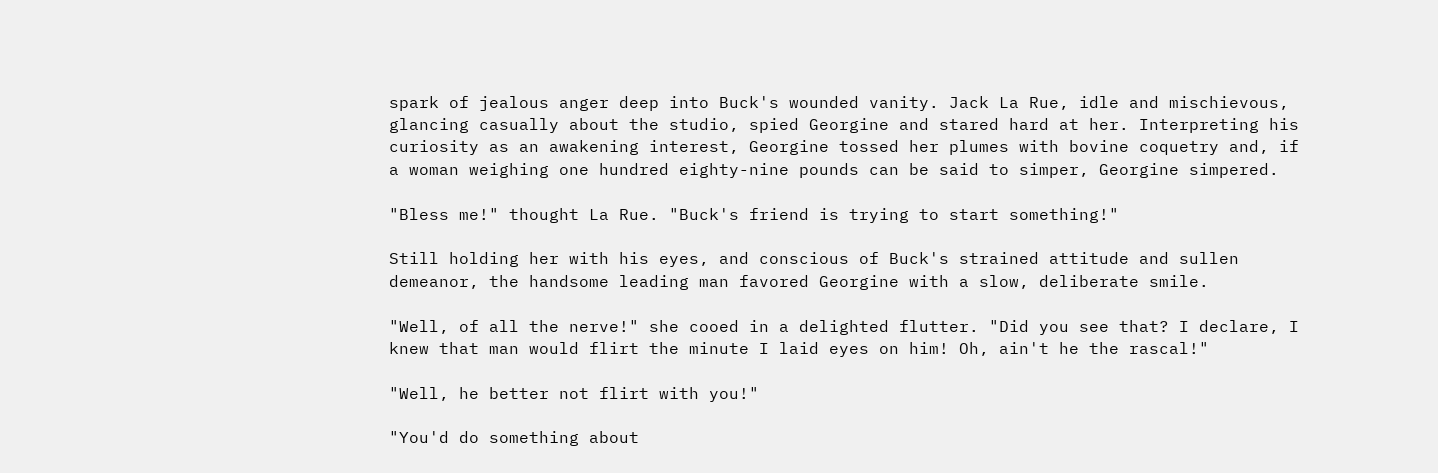spark of jealous anger deep into Buck's wounded vanity. Jack La Rue, idle and mischievous, glancing casually about the studio, spied Georgine and stared hard at her. Interpreting his curiosity as an awakening interest, Georgine tossed her plumes with bovine coquetry and, if a woman weighing one hundred eighty-nine pounds can be said to simper, Georgine simpered.

"Bless me!" thought La Rue. "Buck's friend is trying to start something!"

Still holding her with his eyes, and conscious of Buck's strained attitude and sullen demeanor, the handsome leading man favored Georgine with a slow, deliberate smile.

"Well, of all the nerve!" she cooed in a delighted flutter. "Did you see that? I declare, I knew that man would flirt the minute I laid eyes on him! Oh, ain't he the rascal!"

"Well, he better not flirt with you!"

"You'd do something about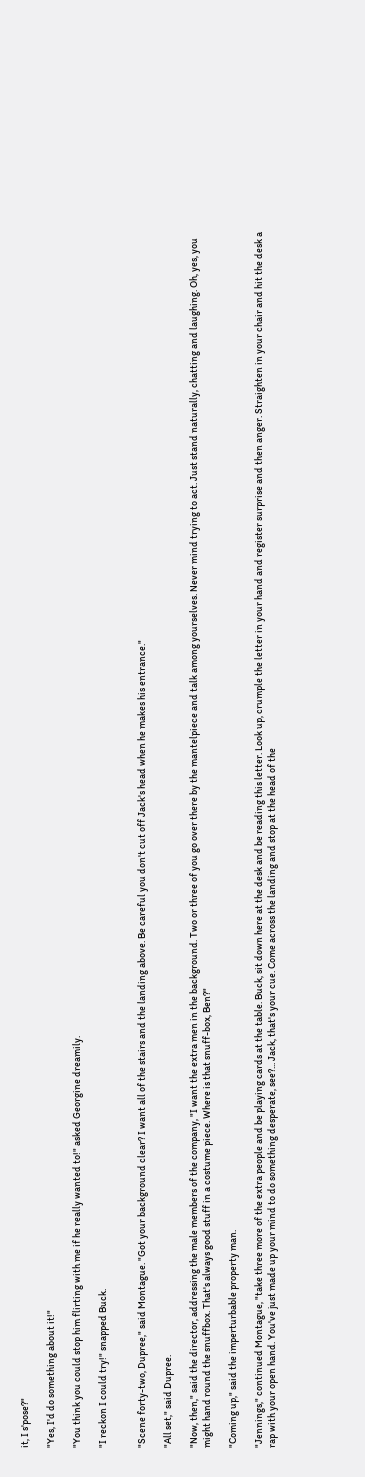it, I s'pose?"

"Yes, I'd do something about it!"

"You think you could stop him flirting with me if he really wanted to!" asked Georgine dreamily.

"I reckon I could try!" snapped Buck.


"Scene forty-two, Dupree," said Montague. "Got your background clear? I want all of the stairs and the landing above. Be careful you don't cut off Jack's head when he makes his entrance."

"All set," said Dupree.

"Now, then," said the director, addressing the male members of the company, "I want the extra men in the background. Two or three of you go over there by the mantelpiece and talk among yourselves. Never mind trying to act. Just stand naturally, chatting and laughing. Oh, yes, you might hand round the snuffbox. That's always good stuff in a costume piece. Where is that snuff-box, Ben?"

"Coming up," said the imperturbable property man.

"Jennings," continued Montague, "take three more of the extra people and be playing cards at the table. Buck, sit down here at the desk and be reading this letter. Look up, crumple the letter in your hand and register surprise and then anger. Straighten in your chair and hit the desk a rap with your open hand. You've just made up your mind to do something desperate, see?... Jack, that's your cue. Come across the landing and stop at the head of the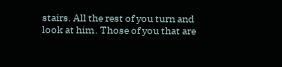stairs. All the rest of you turn and look at him. Those of you that are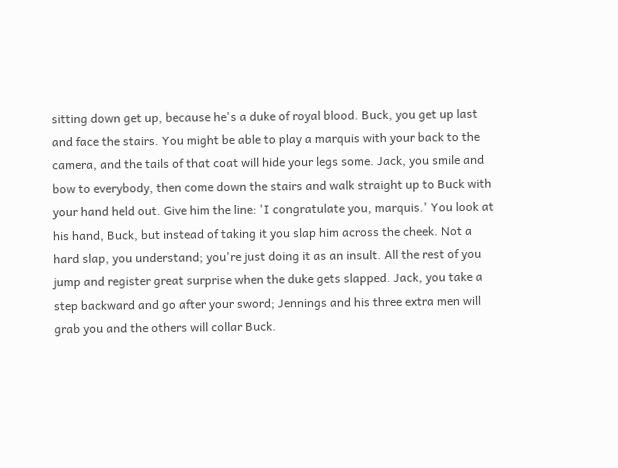sitting down get up, because he's a duke of royal blood. Buck, you get up last and face the stairs. You might be able to play a marquis with your back to the camera, and the tails of that coat will hide your legs some. Jack, you smile and bow to everybody, then come down the stairs and walk straight up to Buck with your hand held out. Give him the line: 'I congratulate you, marquis.' You look at his hand, Buck, but instead of taking it you slap him across the cheek. Not a hard slap, you understand; you're just doing it as an insult. All the rest of you jump and register great surprise when the duke gets slapped. Jack, you take a step backward and go after your sword; Jennings and his three extra men will grab you and the others will collar Buck.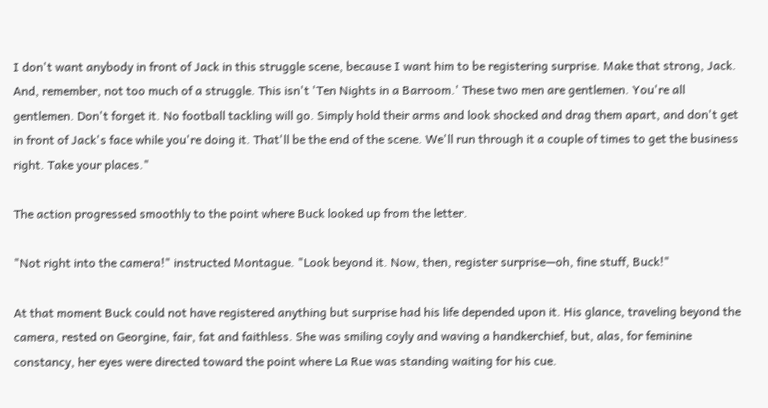I don't want anybody in front of Jack in this struggle scene, because I want him to be registering surprise. Make that strong, Jack. And, remember, not too much of a struggle. This isn't 'Ten Nights in a Barroom.' These two men are gentlemen. You're all gentlemen. Don't forget it. No football tackling will go. Simply hold their arms and look shocked and drag them apart, and don't get in front of Jack's face while you're doing it. That'll be the end of the scene. We'll run through it a couple of times to get the business right. Take your places."

The action progressed smoothly to the point where Buck looked up from the letter.

"Not right into the camera!" instructed Montague. "Look beyond it. Now, then, register surprise—oh, fine stuff, Buck!"

At that moment Buck could not have registered anything but surprise had his life depended upon it. His glance, traveling beyond the camera, rested on Georgine, fair, fat and faithless. She was smiling coyly and waving a handkerchief, but, alas, for feminine constancy, her eyes were directed toward the point where La Rue was standing waiting for his cue.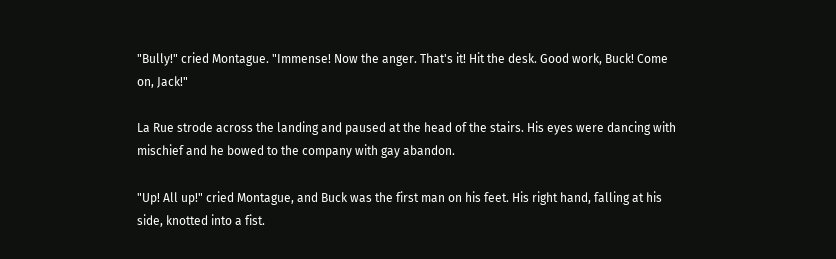"Bully!" cried Montague. "Immense! Now the anger. That's it! Hit the desk. Good work, Buck! Come on, Jack!"

La Rue strode across the landing and paused at the head of the stairs. His eyes were dancing with mischief and he bowed to the company with gay abandon.

"Up! All up!" cried Montague, and Buck was the first man on his feet. His right hand, falling at his side, knotted into a fist.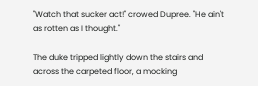"Watch that sucker act!" crowed Dupree. "He ain't as rotten as I thought."

The duke tripped lightly down the stairs and across the carpeted floor, a mocking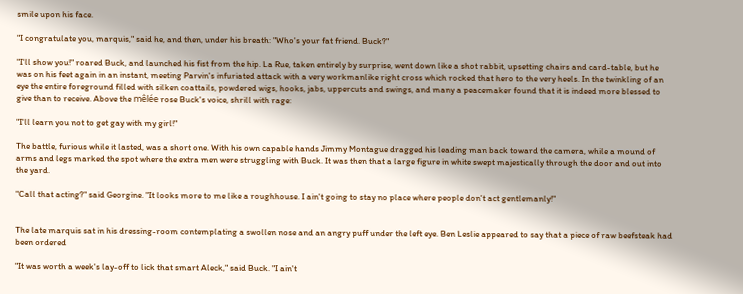smile upon his face.

"I congratulate you, marquis," said he, and then, under his breath: "Who's your fat friend. Buck?"

"I'll show you!" roared Buck, and launched his fist from the hip. La Rue, taken entirely by surprise, went down like a shot rabbit, upsetting chairs and card-table, but he was on his feet again in an instant, meeting Parvin's infuriated attack with a very workmanlike right cross which rocked that hero to the very heels. In the twinkling of an eye the entire foreground filled with silken coattails, powdered wigs, hooks, jabs, uppercuts and swings, and many a peacemaker found that it is indeed more blessed to give than to receive. Above the mêlée rose Buck's voice, shrill with rage:

"I'll learn you not to get gay with my girl!"

The battle, furious while it lasted, was a short one. With his own capable hands Jimmy Montague dragged his leading man back toward the camera, while a mound of arms and legs marked the spot where the extra men were struggling with Buck. It was then that a large figure in white swept majestically through the door and out into the yard.

"Call that acting?" said Georgine. "It looks more to me like a roughhouse. I ain't going to stay no place where people don't act gentlemanly!"


The late marquis sat in his dressing-room contemplating a swollen nose and an angry puff under the left eye. Ben Leslie appeared to say that a piece of raw beefsteak had been ordered

"It was worth a week's lay-off to lick that smart Aleck," said Buck. "I ain't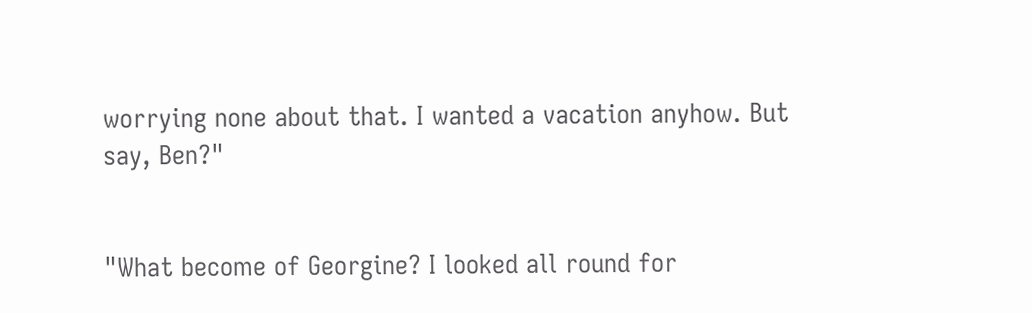worrying none about that. I wanted a vacation anyhow. But say, Ben?"


"What become of Georgine? I looked all round for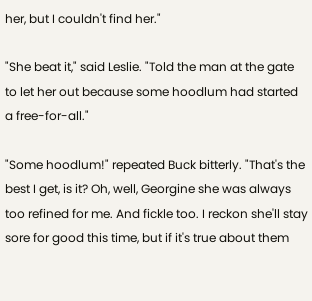her, but I couldn't find her."

"She beat it," said Leslie. "Told the man at the gate to let her out because some hoodlum had started a free-for-all."

"Some hoodlum!" repeated Buck bitterly. "That's the best I get, is it? Oh, well, Georgine she was always too refined for me. And fickle too. I reckon she'll stay sore for good this time, but if it's true about them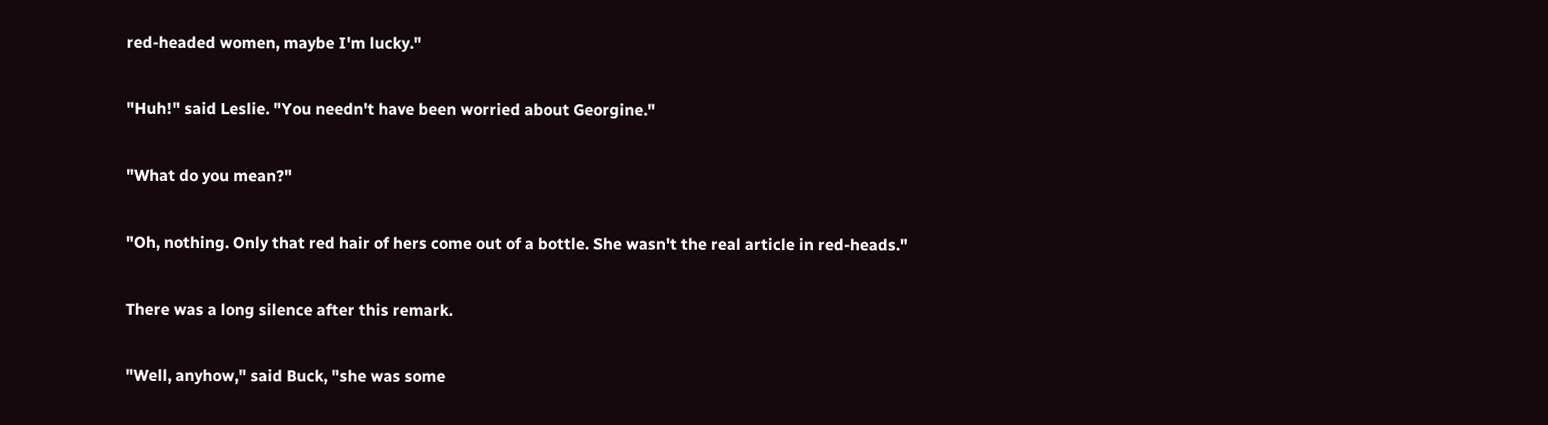red-headed women, maybe I'm lucky."

"Huh!" said Leslie. "You needn't have been worried about Georgine."

"What do you mean?"

"Oh, nothing. Only that red hair of hers come out of a bottle. She wasn't the real article in red-heads."

There was a long silence after this remark.

"Well, anyhow," said Buck, "she was some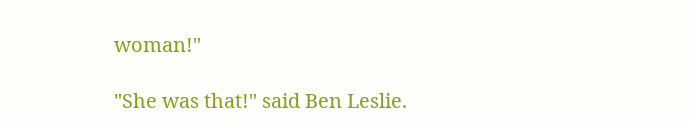woman!"

"She was that!" said Ben Leslie.